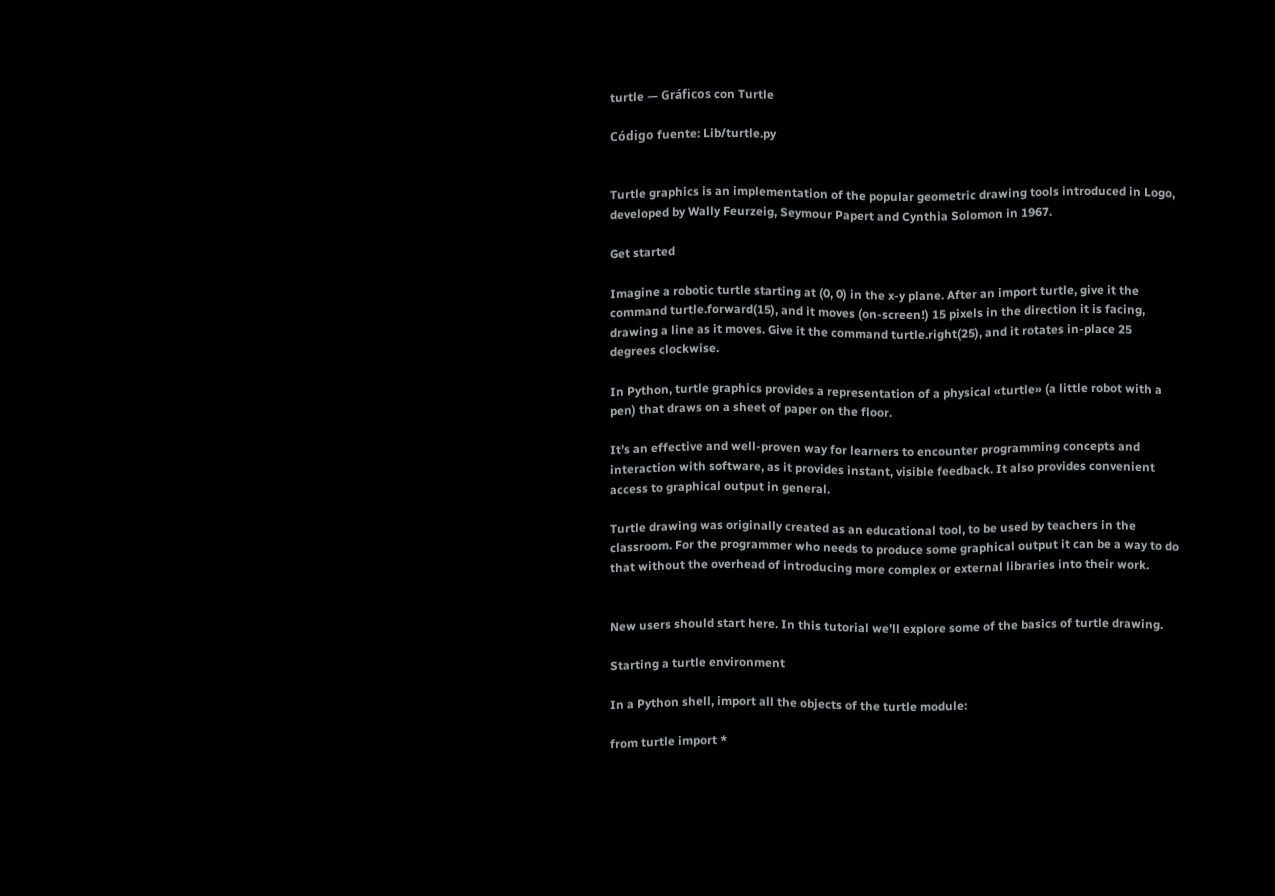turtle — Gráficos con Turtle

Código fuente: Lib/turtle.py


Turtle graphics is an implementation of the popular geometric drawing tools introduced in Logo, developed by Wally Feurzeig, Seymour Papert and Cynthia Solomon in 1967.

Get started

Imagine a robotic turtle starting at (0, 0) in the x-y plane. After an import turtle, give it the command turtle.forward(15), and it moves (on-screen!) 15 pixels in the direction it is facing, drawing a line as it moves. Give it the command turtle.right(25), and it rotates in-place 25 degrees clockwise.

In Python, turtle graphics provides a representation of a physical «turtle» (a little robot with a pen) that draws on a sheet of paper on the floor.

It’s an effective and well-proven way for learners to encounter programming concepts and interaction with software, as it provides instant, visible feedback. It also provides convenient access to graphical output in general.

Turtle drawing was originally created as an educational tool, to be used by teachers in the classroom. For the programmer who needs to produce some graphical output it can be a way to do that without the overhead of introducing more complex or external libraries into their work.


New users should start here. In this tutorial we’ll explore some of the basics of turtle drawing.

Starting a turtle environment

In a Python shell, import all the objects of the turtle module:

from turtle import *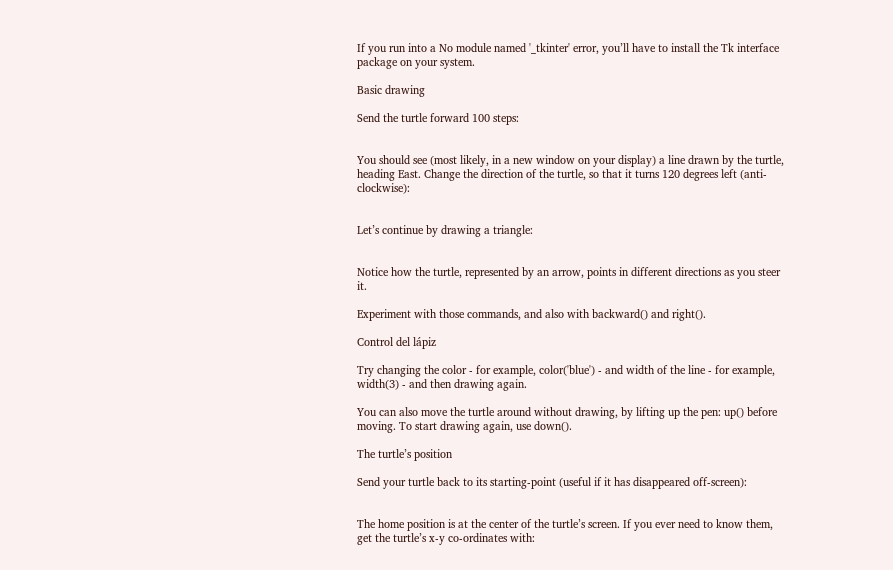If you run into a No module named '_tkinter' error, you’ll have to install the Tk interface package on your system.

Basic drawing

Send the turtle forward 100 steps:


You should see (most likely, in a new window on your display) a line drawn by the turtle, heading East. Change the direction of the turtle, so that it turns 120 degrees left (anti-clockwise):


Let’s continue by drawing a triangle:


Notice how the turtle, represented by an arrow, points in different directions as you steer it.

Experiment with those commands, and also with backward() and right().

Control del lápiz

Try changing the color - for example, color('blue') - and width of the line - for example, width(3) - and then drawing again.

You can also move the turtle around without drawing, by lifting up the pen: up() before moving. To start drawing again, use down().

The turtle’s position

Send your turtle back to its starting-point (useful if it has disappeared off-screen):


The home position is at the center of the turtle’s screen. If you ever need to know them, get the turtle’s x-y co-ordinates with: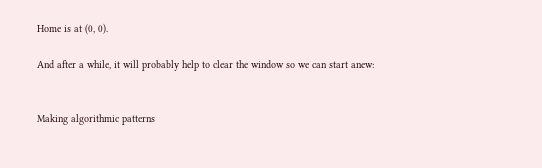Home is at (0, 0).

And after a while, it will probably help to clear the window so we can start anew:


Making algorithmic patterns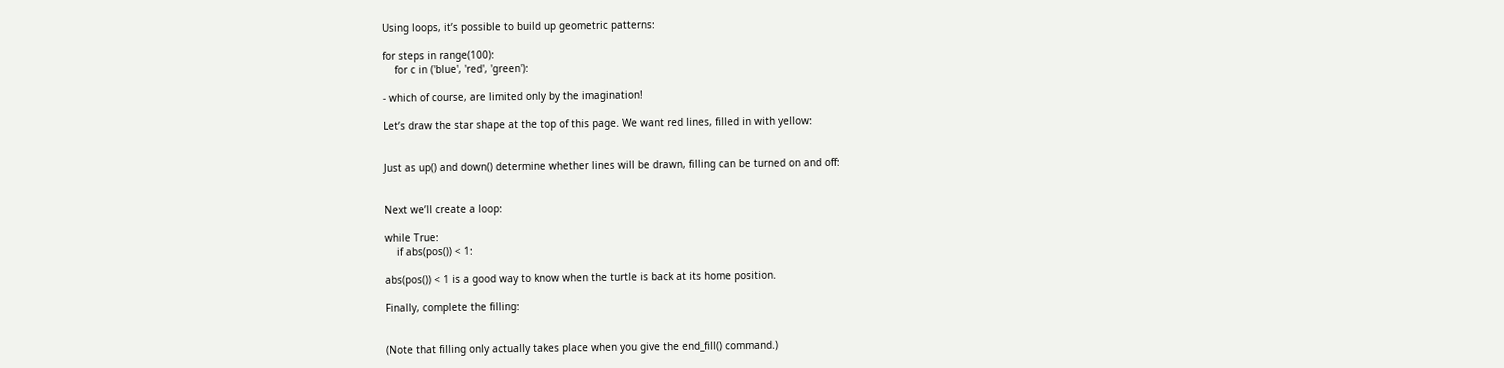Using loops, it’s possible to build up geometric patterns:

for steps in range(100):
    for c in ('blue', 'red', 'green'):

- which of course, are limited only by the imagination!

Let’s draw the star shape at the top of this page. We want red lines, filled in with yellow:


Just as up() and down() determine whether lines will be drawn, filling can be turned on and off:


Next we’ll create a loop:

while True:
    if abs(pos()) < 1:

abs(pos()) < 1 is a good way to know when the turtle is back at its home position.

Finally, complete the filling:


(Note that filling only actually takes place when you give the end_fill() command.)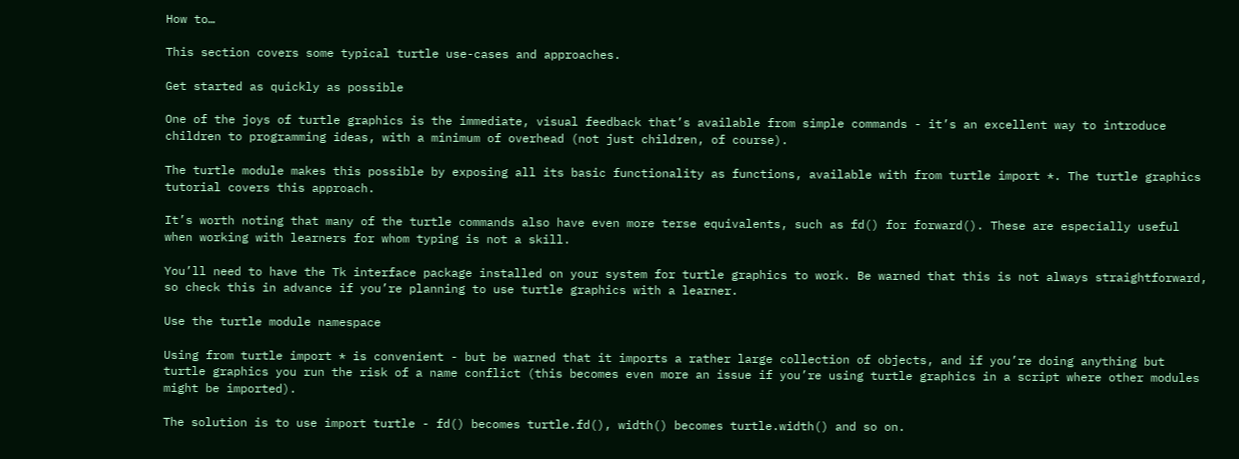How to…

This section covers some typical turtle use-cases and approaches.

Get started as quickly as possible

One of the joys of turtle graphics is the immediate, visual feedback that’s available from simple commands - it’s an excellent way to introduce children to programming ideas, with a minimum of overhead (not just children, of course).

The turtle module makes this possible by exposing all its basic functionality as functions, available with from turtle import *. The turtle graphics tutorial covers this approach.

It’s worth noting that many of the turtle commands also have even more terse equivalents, such as fd() for forward(). These are especially useful when working with learners for whom typing is not a skill.

You’ll need to have the Tk interface package installed on your system for turtle graphics to work. Be warned that this is not always straightforward, so check this in advance if you’re planning to use turtle graphics with a learner.

Use the turtle module namespace

Using from turtle import * is convenient - but be warned that it imports a rather large collection of objects, and if you’re doing anything but turtle graphics you run the risk of a name conflict (this becomes even more an issue if you’re using turtle graphics in a script where other modules might be imported).

The solution is to use import turtle - fd() becomes turtle.fd(), width() becomes turtle.width() and so on.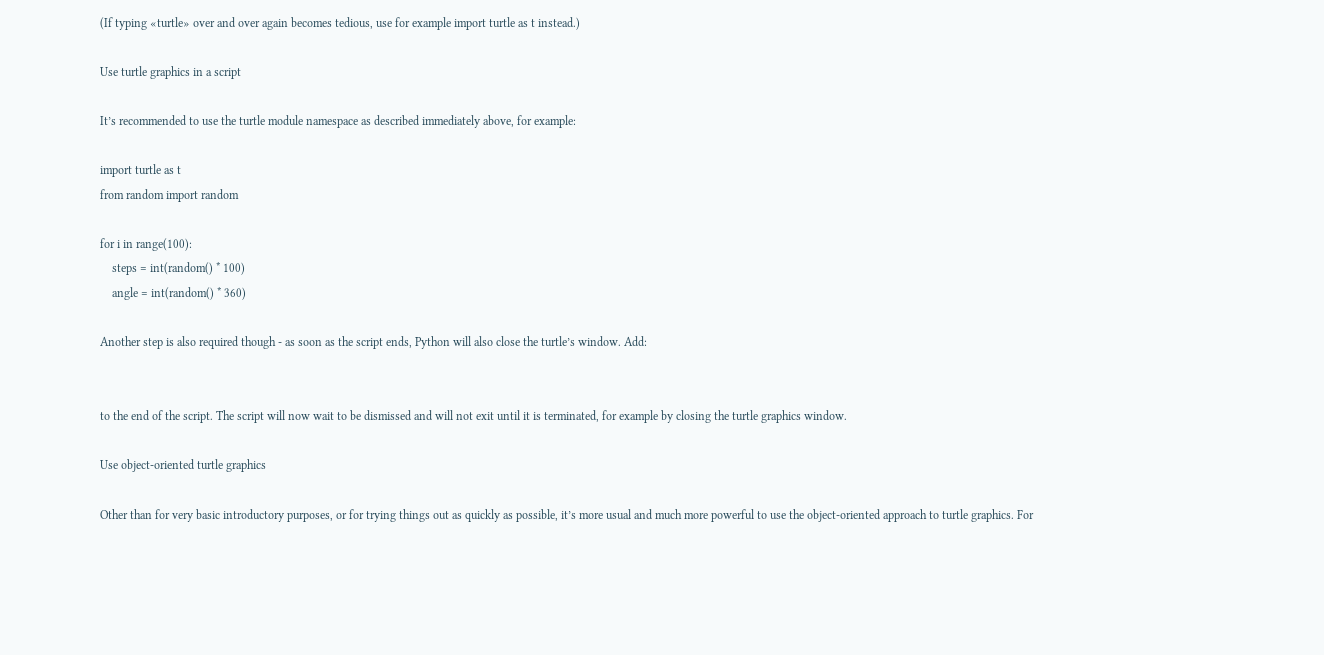(If typing «turtle» over and over again becomes tedious, use for example import turtle as t instead.)

Use turtle graphics in a script

It’s recommended to use the turtle module namespace as described immediately above, for example:

import turtle as t
from random import random

for i in range(100):
    steps = int(random() * 100)
    angle = int(random() * 360)

Another step is also required though - as soon as the script ends, Python will also close the turtle’s window. Add:


to the end of the script. The script will now wait to be dismissed and will not exit until it is terminated, for example by closing the turtle graphics window.

Use object-oriented turtle graphics

Other than for very basic introductory purposes, or for trying things out as quickly as possible, it’s more usual and much more powerful to use the object-oriented approach to turtle graphics. For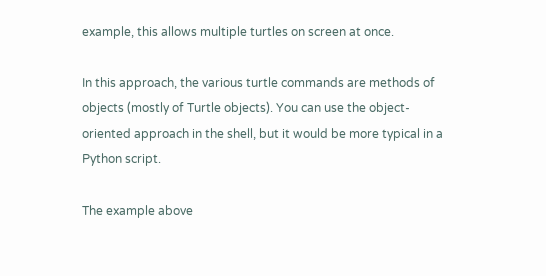example, this allows multiple turtles on screen at once.

In this approach, the various turtle commands are methods of objects (mostly of Turtle objects). You can use the object-oriented approach in the shell, but it would be more typical in a Python script.

The example above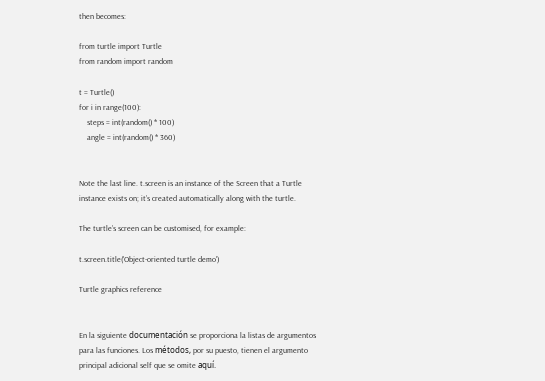then becomes:

from turtle import Turtle
from random import random

t = Turtle()
for i in range(100):
    steps = int(random() * 100)
    angle = int(random() * 360)


Note the last line. t.screen is an instance of the Screen that a Turtle instance exists on; it’s created automatically along with the turtle.

The turtle’s screen can be customised, for example:

t.screen.title('Object-oriented turtle demo')

Turtle graphics reference


En la siguiente documentación se proporciona la listas de argumentos para las funciones. Los métodos, por su puesto, tienen el argumento principal adicional self que se omite aquí.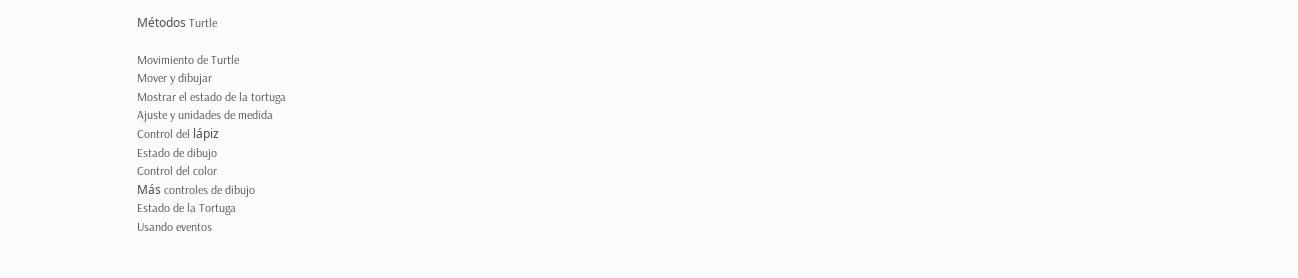Métodos Turtle

Movimiento de Turtle
Mover y dibujar
Mostrar el estado de la tortuga
Ajuste y unidades de medida
Control del lápiz
Estado de dibujo
Control del color
Más controles de dibujo
Estado de la Tortuga
Usando eventos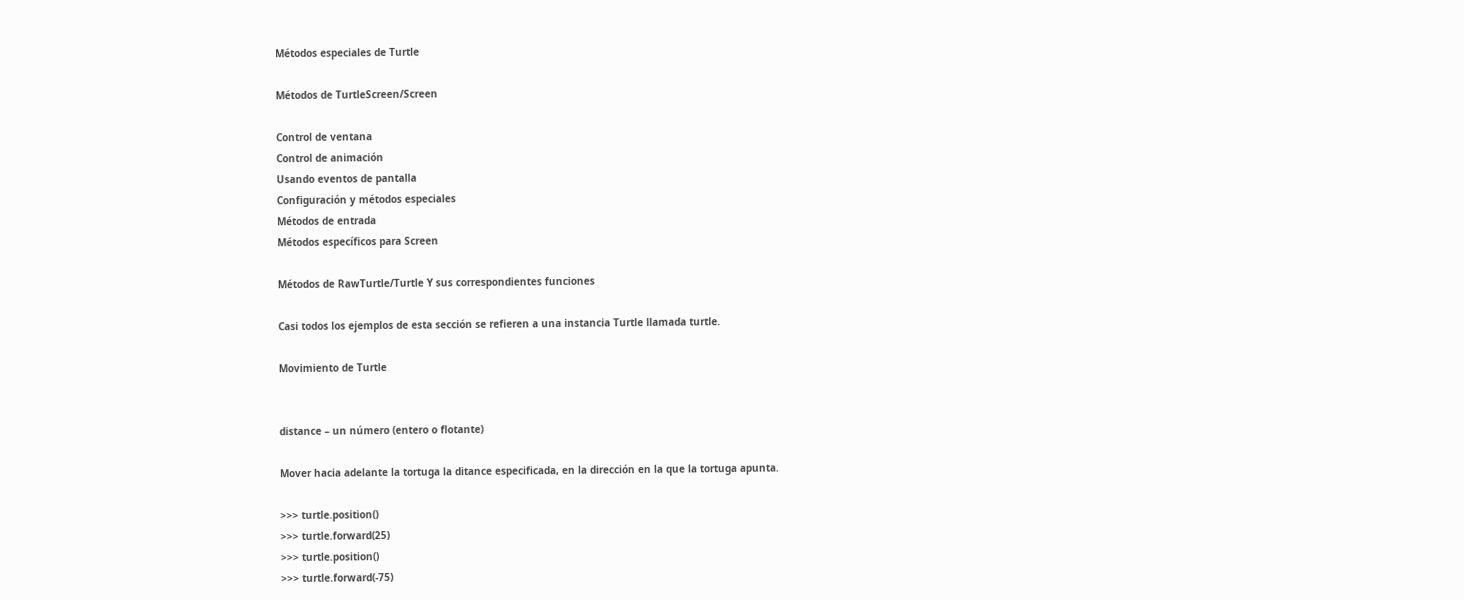Métodos especiales de Turtle

Métodos de TurtleScreen/Screen

Control de ventana
Control de animación
Usando eventos de pantalla
Configuración y métodos especiales
Métodos de entrada
Métodos específicos para Screen

Métodos de RawTurtle/Turtle Y sus correspondientes funciones

Casi todos los ejemplos de esta sección se refieren a una instancia Turtle llamada turtle.

Movimiento de Turtle


distance – un número (entero o flotante)

Mover hacia adelante la tortuga la ditance especificada, en la dirección en la que la tortuga apunta.

>>> turtle.position()
>>> turtle.forward(25)
>>> turtle.position()
>>> turtle.forward(-75)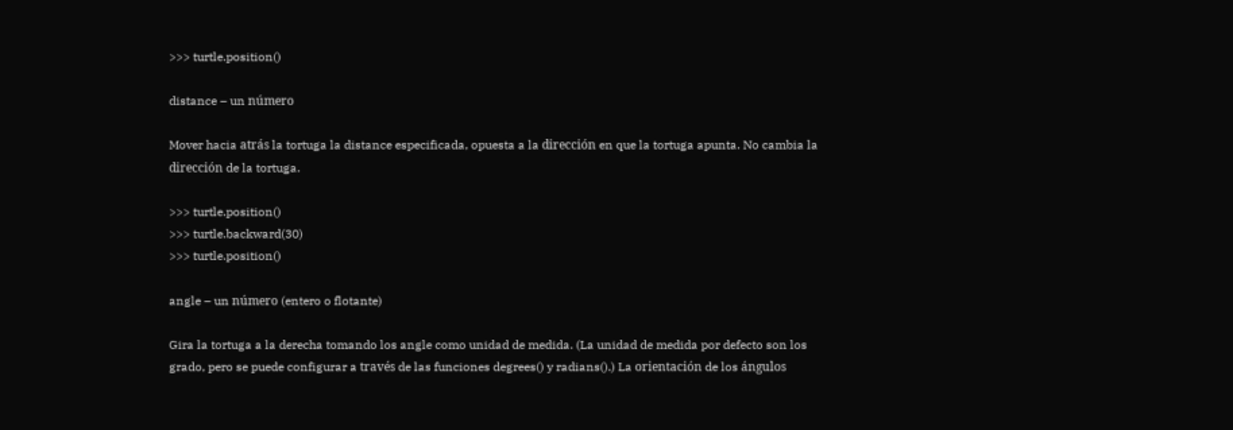>>> turtle.position()

distance – un número

Mover hacia atrás la tortuga la distance especificada, opuesta a la dirección en que la tortuga apunta. No cambia la dirección de la tortuga.

>>> turtle.position()
>>> turtle.backward(30)
>>> turtle.position()

angle – un número (entero o flotante)

Gira la tortuga a la derecha tomando los angle como unidad de medida. (La unidad de medida por defecto son los grado, pero se puede configurar a través de las funciones degrees() y radians().) La orientación de los ángulos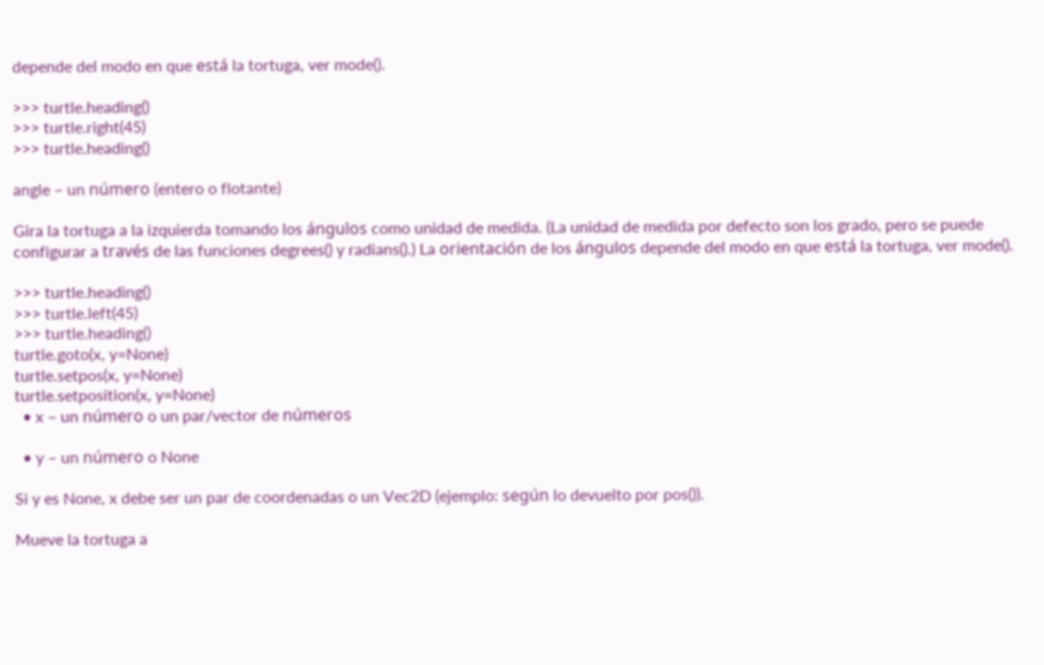depende del modo en que está la tortuga, ver mode().

>>> turtle.heading()
>>> turtle.right(45)
>>> turtle.heading()

angle – un número (entero o flotante)

Gira la tortuga a la izquierda tomando los ángulos como unidad de medida. (La unidad de medida por defecto son los grado, pero se puede configurar a través de las funciones degrees() y radians().) La orientación de los ángulos depende del modo en que está la tortuga, ver mode().

>>> turtle.heading()
>>> turtle.left(45)
>>> turtle.heading()
turtle.goto(x, y=None)
turtle.setpos(x, y=None)
turtle.setposition(x, y=None)
  • x – un número o un par/vector de números

  • y – un número o None

Si y es None, x debe ser un par de coordenadas o un Vec2D (ejemplo: según lo devuelto por pos()).

Mueve la tortuga a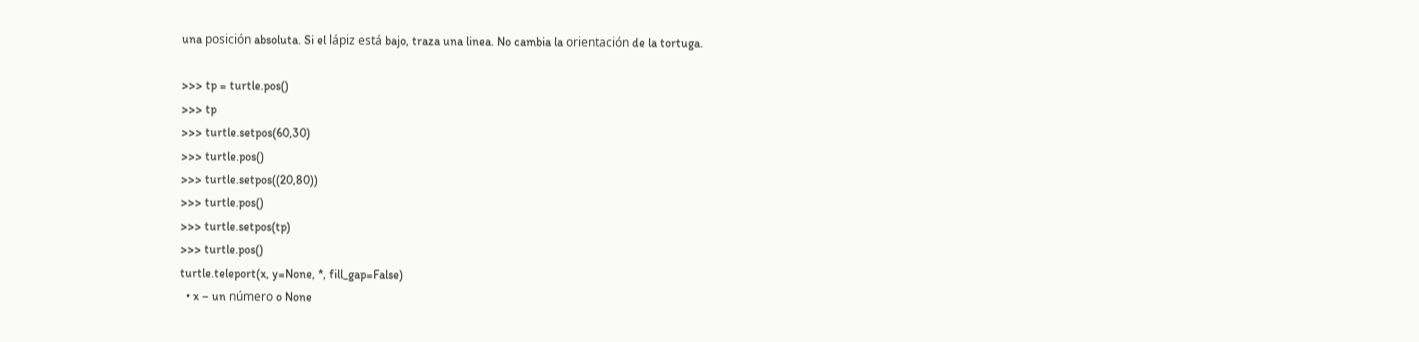una posición absoluta. Si el lápiz está bajo, traza una linea. No cambia la orientación de la tortuga.

>>> tp = turtle.pos()
>>> tp
>>> turtle.setpos(60,30)
>>> turtle.pos()
>>> turtle.setpos((20,80))
>>> turtle.pos()
>>> turtle.setpos(tp)
>>> turtle.pos()
turtle.teleport(x, y=None, *, fill_gap=False)
  • x – un número o None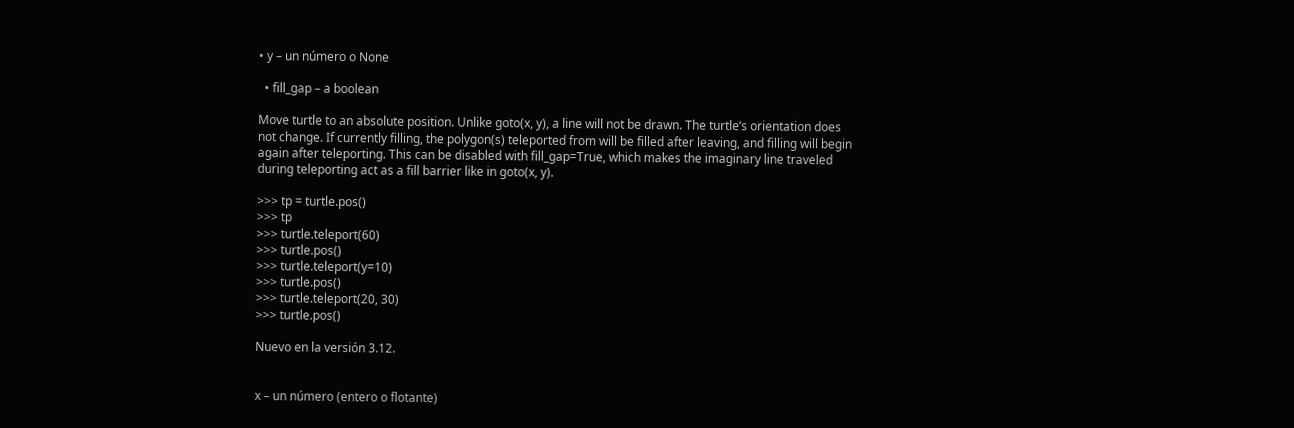• y – un número o None

  • fill_gap – a boolean

Move turtle to an absolute position. Unlike goto(x, y), a line will not be drawn. The turtle’s orientation does not change. If currently filling, the polygon(s) teleported from will be filled after leaving, and filling will begin again after teleporting. This can be disabled with fill_gap=True, which makes the imaginary line traveled during teleporting act as a fill barrier like in goto(x, y).

>>> tp = turtle.pos()
>>> tp
>>> turtle.teleport(60)
>>> turtle.pos()
>>> turtle.teleport(y=10)
>>> turtle.pos()
>>> turtle.teleport(20, 30)
>>> turtle.pos()

Nuevo en la versión 3.12.


x – un número (entero o flotante)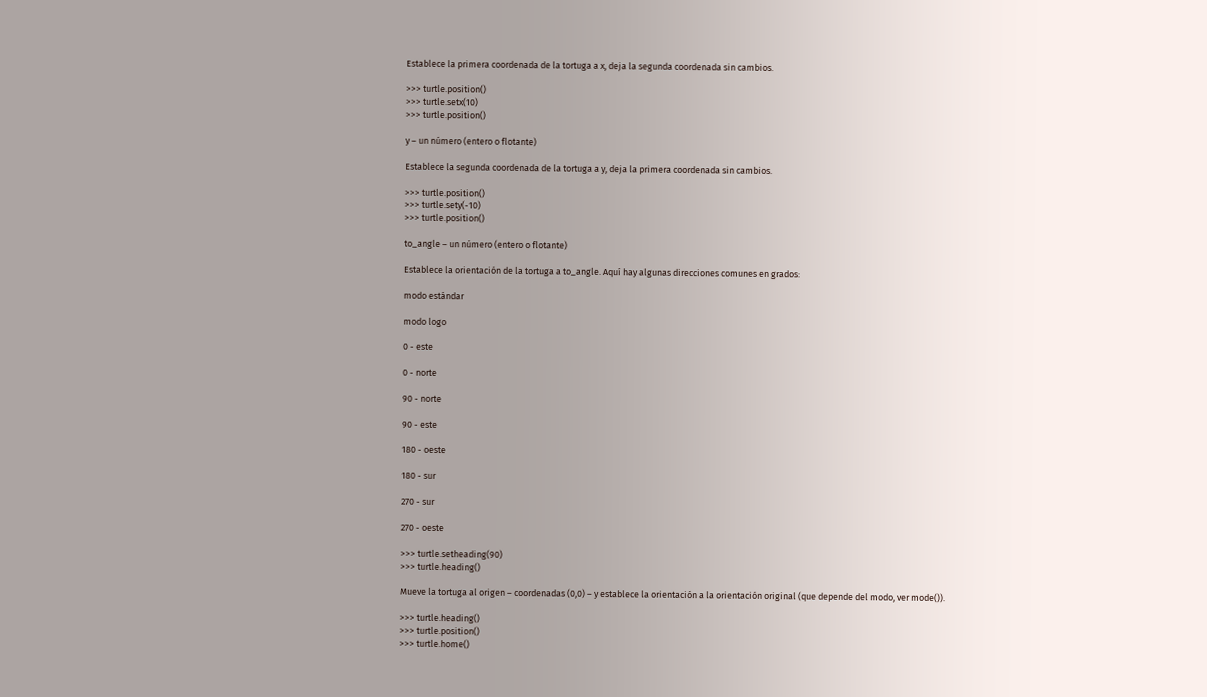Establece la primera coordenada de la tortuga a x, deja la segunda coordenada sin cambios.

>>> turtle.position()
>>> turtle.setx(10)
>>> turtle.position()

y – un número (entero o flotante)

Establece la segunda coordenada de la tortuga a y, deja la primera coordenada sin cambios.

>>> turtle.position()
>>> turtle.sety(-10)
>>> turtle.position()

to_angle – un número (entero o flotante)

Establece la orientación de la tortuga a to_angle. Aquí hay algunas direcciones comunes en grados:

modo estándar

modo logo

0 - este

0 - norte

90 - norte

90 - este

180 - oeste

180 - sur

270 - sur

270 - oeste

>>> turtle.setheading(90)
>>> turtle.heading()

Mueve la tortuga al origen – coordenadas (0,0) – y establece la orientación a la orientación original (que depende del modo, ver mode()).

>>> turtle.heading()
>>> turtle.position()
>>> turtle.home()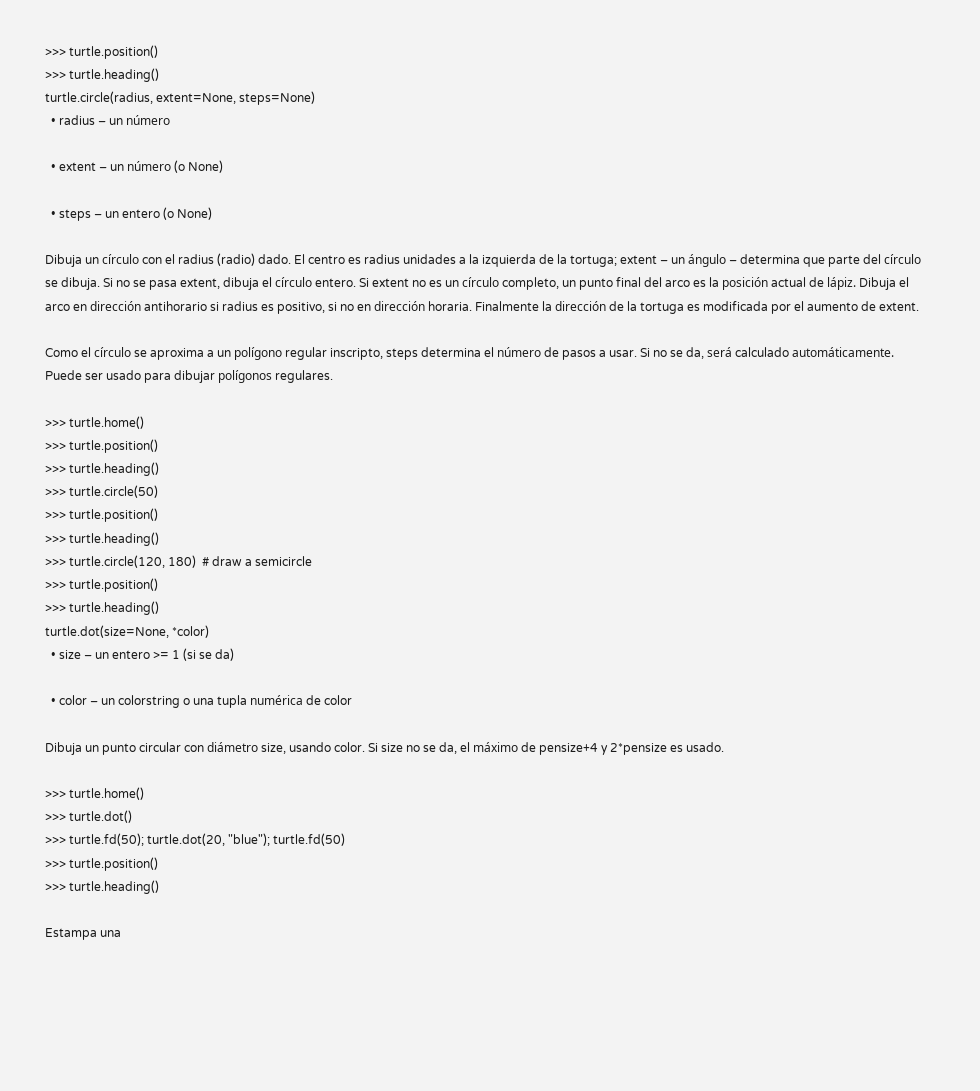>>> turtle.position()
>>> turtle.heading()
turtle.circle(radius, extent=None, steps=None)
  • radius – un número

  • extent – un número (o None)

  • steps – un entero (o None)

Dibuja un círculo con el radius (radio) dado. El centro es radius unidades a la izquierda de la tortuga; extent – un ángulo – determina que parte del círculo se dibuja. Si no se pasa extent, dibuja el círculo entero. Si extent no es un círculo completo, un punto final del arco es la posición actual de lápiz. Dibuja el arco en dirección antihorario si radius es positivo, si no en dirección horaria. Finalmente la dirección de la tortuga es modificada por el aumento de extent.

Como el círculo se aproxima a un polígono regular inscripto, steps determina el número de pasos a usar. Si no se da, será calculado automáticamente. Puede ser usado para dibujar polígonos regulares.

>>> turtle.home()
>>> turtle.position()
>>> turtle.heading()
>>> turtle.circle(50)
>>> turtle.position()
>>> turtle.heading()
>>> turtle.circle(120, 180)  # draw a semicircle
>>> turtle.position()
>>> turtle.heading()
turtle.dot(size=None, *color)
  • size – un entero >= 1 (si se da)

  • color – un colorstring o una tupla numérica de color

Dibuja un punto circular con diámetro size, usando color. Si size no se da, el máximo de pensize+4 y 2*pensize es usado.

>>> turtle.home()
>>> turtle.dot()
>>> turtle.fd(50); turtle.dot(20, "blue"); turtle.fd(50)
>>> turtle.position()
>>> turtle.heading()

Estampa una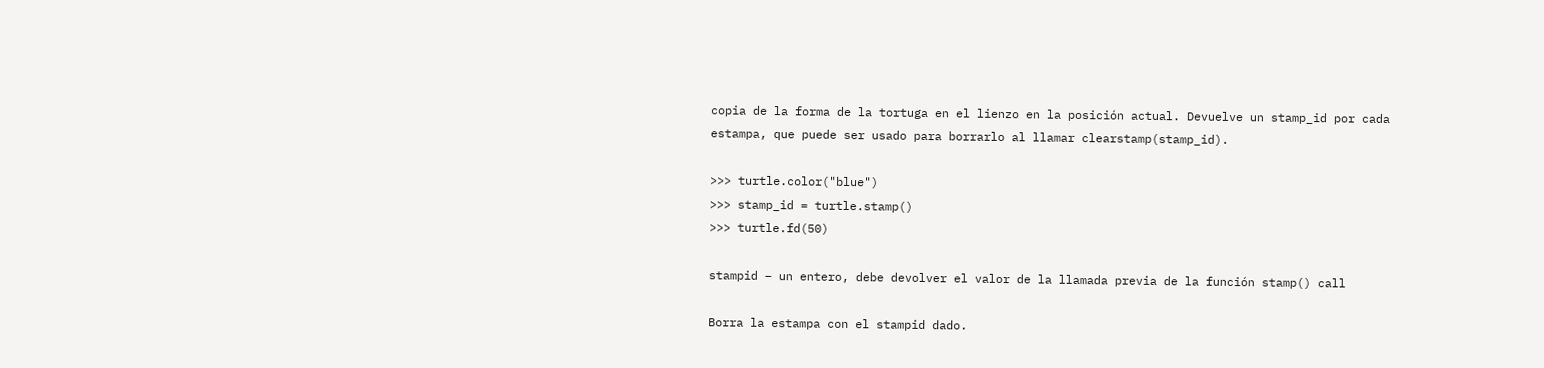copia de la forma de la tortuga en el lienzo en la posición actual. Devuelve un stamp_id por cada estampa, que puede ser usado para borrarlo al llamar clearstamp(stamp_id).

>>> turtle.color("blue")
>>> stamp_id = turtle.stamp()
>>> turtle.fd(50)

stampid – un entero, debe devolver el valor de la llamada previa de la función stamp() call

Borra la estampa con el stampid dado.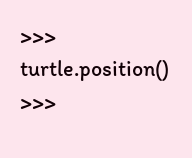>>> turtle.position()
>>>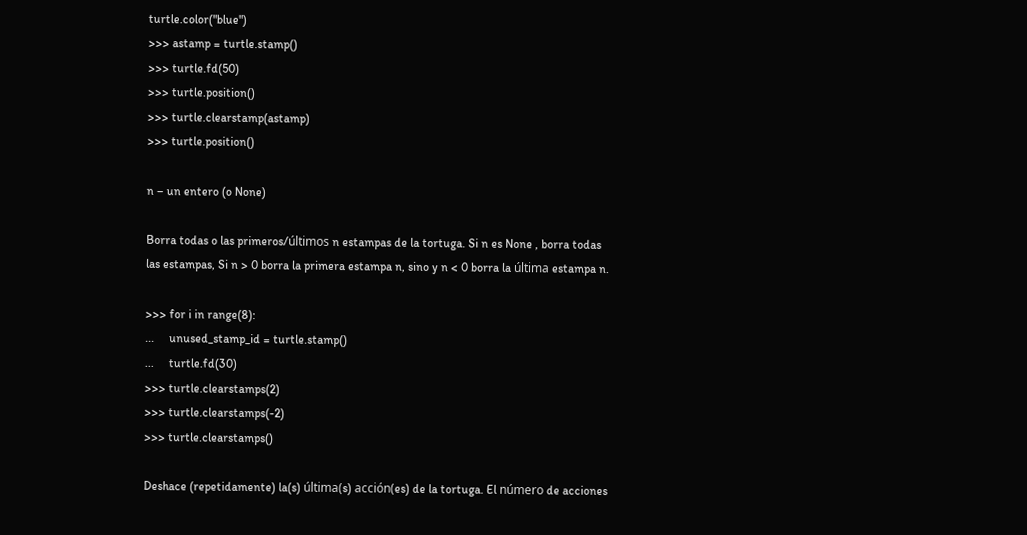turtle.color("blue")
>>> astamp = turtle.stamp()
>>> turtle.fd(50)
>>> turtle.position()
>>> turtle.clearstamp(astamp)
>>> turtle.position()

n – un entero (o None)

Borra todas o las primeros/últimos n estampas de la tortuga. Si n es None , borra todas las estampas, Si n > 0 borra la primera estampa n, sino y n < 0 borra la última estampa n.

>>> for i in range(8):
...     unused_stamp_id = turtle.stamp()
...     turtle.fd(30)
>>> turtle.clearstamps(2)
>>> turtle.clearstamps(-2)
>>> turtle.clearstamps()

Deshace (repetidamente) la(s) última(s) acción(es) de la tortuga. El número de acciones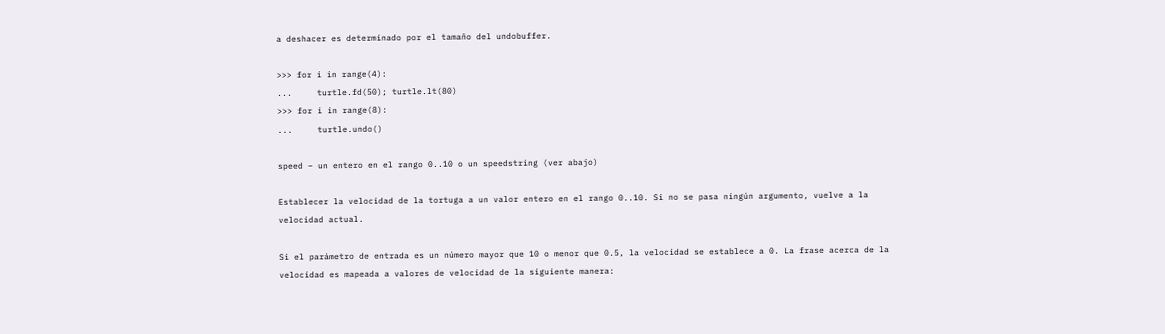a deshacer es determinado por el tamaño del undobuffer.

>>> for i in range(4):
...     turtle.fd(50); turtle.lt(80)
>>> for i in range(8):
...     turtle.undo()

speed – un entero en el rango 0..10 o un speedstring (ver abajo)

Establecer la velocidad de la tortuga a un valor entero en el rango 0..10. Si no se pasa ningún argumento, vuelve a la velocidad actual.

Si el parámetro de entrada es un número mayor que 10 o menor que 0.5, la velocidad se establece a 0. La frase acerca de la velocidad es mapeada a valores de velocidad de la siguiente manera: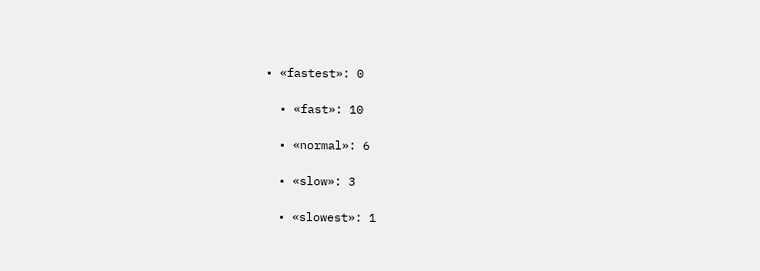• «fastest»: 0

  • «fast»: 10

  • «normal»: 6

  • «slow»: 3

  • «slowest»: 1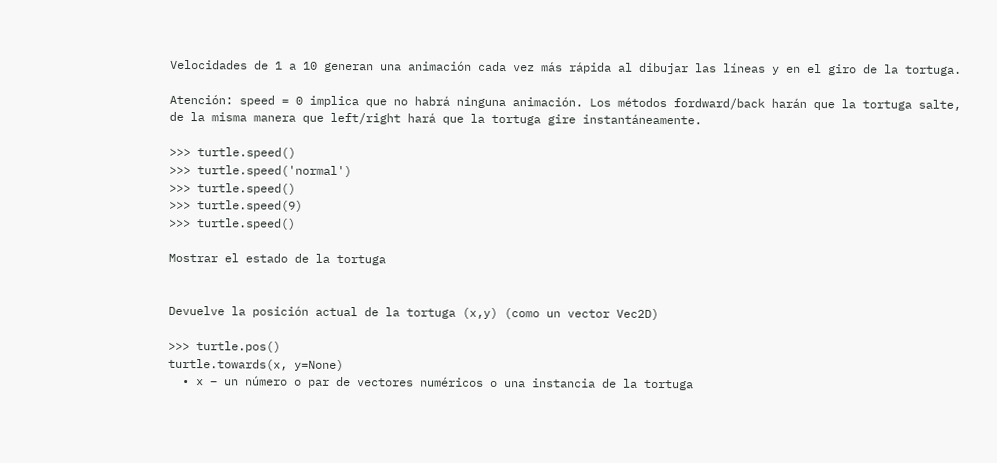Velocidades de 1 a 10 generan una animación cada vez más rápida al dibujar las líneas y en el giro de la tortuga.

Atención: speed = 0 implica que no habrá ninguna animación. Los métodos fordward/back harán que la tortuga salte, de la misma manera que left/right hará que la tortuga gire instantáneamente.

>>> turtle.speed()
>>> turtle.speed('normal')
>>> turtle.speed()
>>> turtle.speed(9)
>>> turtle.speed()

Mostrar el estado de la tortuga


Devuelve la posición actual de la tortuga (x,y) (como un vector Vec2D)

>>> turtle.pos()
turtle.towards(x, y=None)
  • x – un número o par de vectores numéricos o una instancia de la tortuga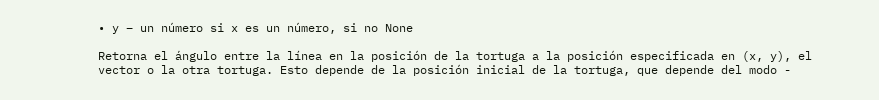• y – un número si x es un número, si no None

Retorna el ángulo entre la línea en la posición de la tortuga a la posición especificada en (x, y), el vector o la otra tortuga. Esto depende de la posición inicial de la tortuga, que depende del modo -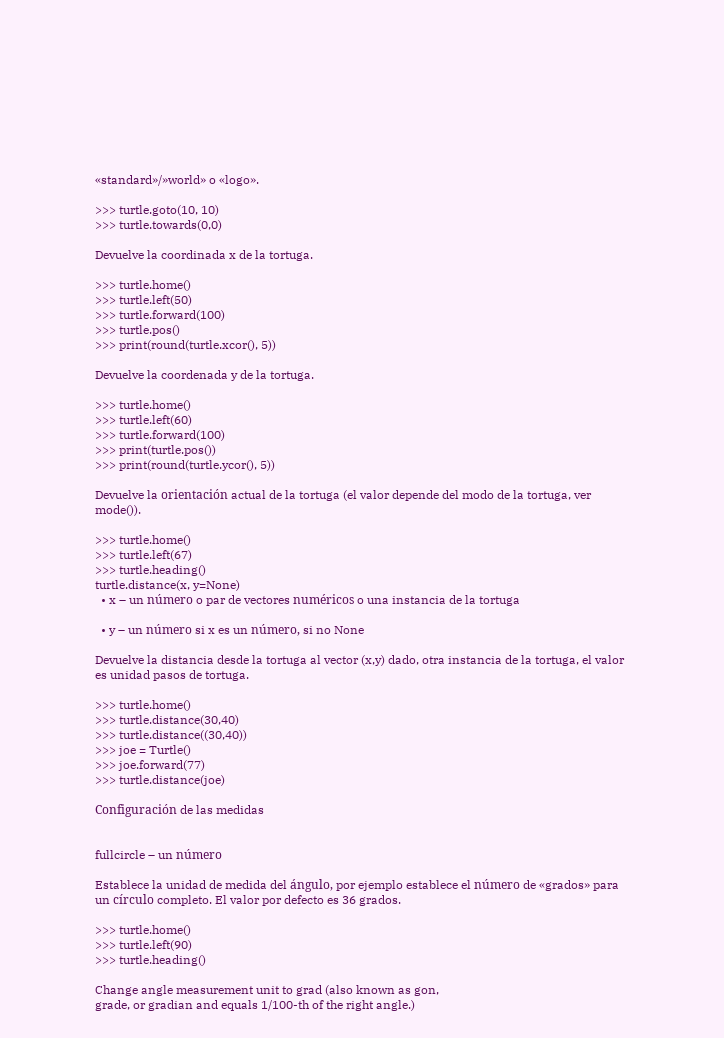«standard»/»world» o «logo».

>>> turtle.goto(10, 10)
>>> turtle.towards(0,0)

Devuelve la coordinada x de la tortuga.

>>> turtle.home()
>>> turtle.left(50)
>>> turtle.forward(100)
>>> turtle.pos()
>>> print(round(turtle.xcor(), 5))

Devuelve la coordenada y de la tortuga.

>>> turtle.home()
>>> turtle.left(60)
>>> turtle.forward(100)
>>> print(turtle.pos())
>>> print(round(turtle.ycor(), 5))

Devuelve la orientación actual de la tortuga (el valor depende del modo de la tortuga, ver mode()).

>>> turtle.home()
>>> turtle.left(67)
>>> turtle.heading()
turtle.distance(x, y=None)
  • x – un número o par de vectores numéricos o una instancia de la tortuga

  • y – un número si x es un número, si no None

Devuelve la distancia desde la tortuga al vector (x,y) dado, otra instancia de la tortuga, el valor es unidad pasos de tortuga.

>>> turtle.home()
>>> turtle.distance(30,40)
>>> turtle.distance((30,40))
>>> joe = Turtle()
>>> joe.forward(77)
>>> turtle.distance(joe)

Configuración de las medidas


fullcircle – un número

Establece la unidad de medida del ángulo, por ejemplo establece el número de «grados» para un círculo completo. El valor por defecto es 36 grados.

>>> turtle.home()
>>> turtle.left(90)
>>> turtle.heading()

Change angle measurement unit to grad (also known as gon,
grade, or gradian and equals 1/100-th of the right angle.)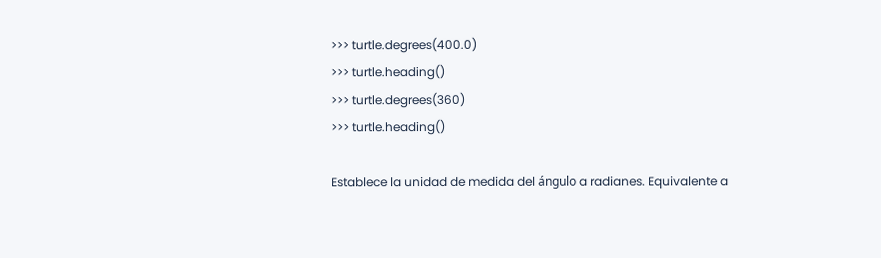>>> turtle.degrees(400.0)
>>> turtle.heading()
>>> turtle.degrees(360)
>>> turtle.heading()

Establece la unidad de medida del ángulo a radianes. Equivalente a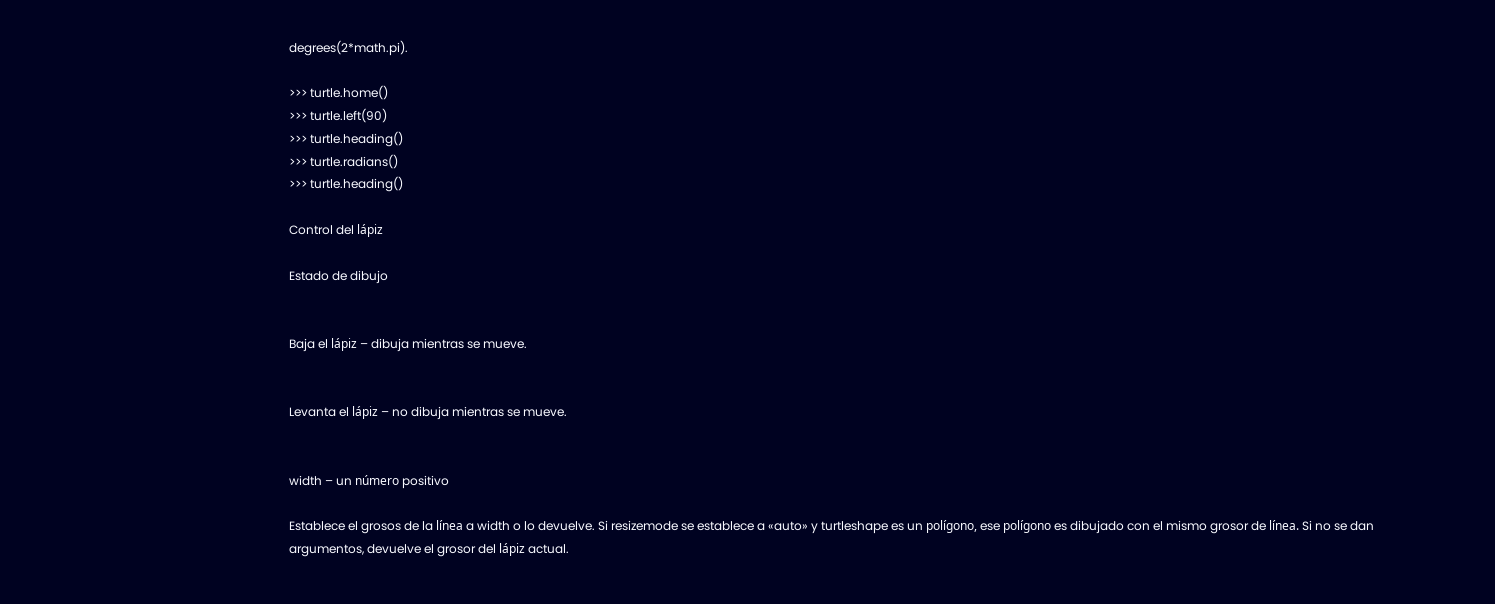degrees(2*math.pi).

>>> turtle.home()
>>> turtle.left(90)
>>> turtle.heading()
>>> turtle.radians()
>>> turtle.heading()

Control del lápiz

Estado de dibujo


Baja el lápiz – dibuja mientras se mueve.


Levanta el lápiz – no dibuja mientras se mueve.


width – un número positivo

Establece el grosos de la línea a width o lo devuelve. Si resizemode se establece a «auto» y turtleshape es un polígono, ese polígono es dibujado con el mismo grosor de línea. Si no se dan argumentos, devuelve el grosor del lápiz actual.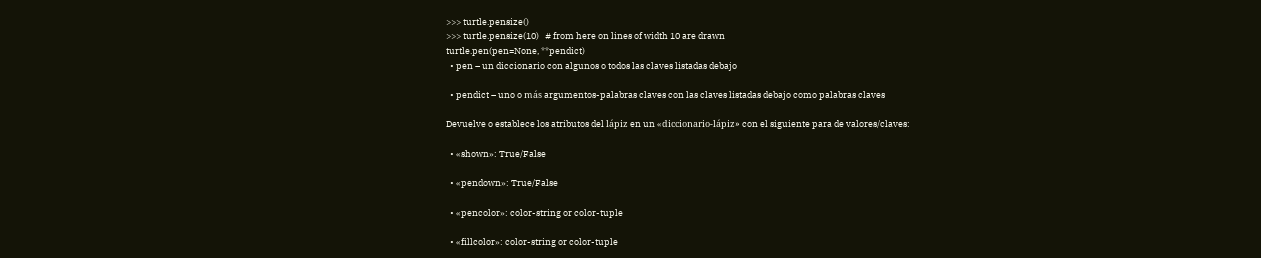>>> turtle.pensize()
>>> turtle.pensize(10)   # from here on lines of width 10 are drawn
turtle.pen(pen=None, **pendict)
  • pen – un diccionario con algunos o todos las claves listadas debajo

  • pendict – uno o más argumentos-palabras claves con las claves listadas debajo como palabras claves

Devuelve o establece los atributos del lápiz en un «diccionario-lápiz» con el siguiente para de valores/claves:

  • «shown»: True/False

  • «pendown»: True/False

  • «pencolor»: color-string or color-tuple

  • «fillcolor»: color-string or color-tuple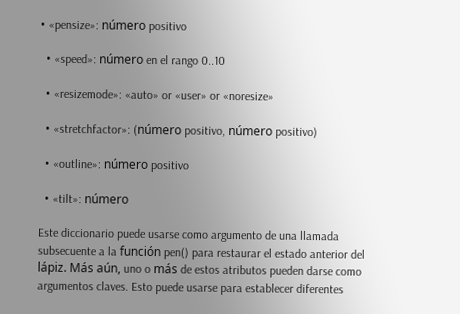• «pensize»: número positivo

  • «speed»: número en el rango 0..10

  • «resizemode»: «auto» or «user» or «noresize»

  • «stretchfactor»: (número positivo, número positivo)

  • «outline»: número positivo

  • «tilt»: número

Este diccionario puede usarse como argumento de una llamada subsecuente a la función pen() para restaurar el estado anterior del lápiz. Más aún, uno o más de estos atributos pueden darse como argumentos claves. Esto puede usarse para establecer diferentes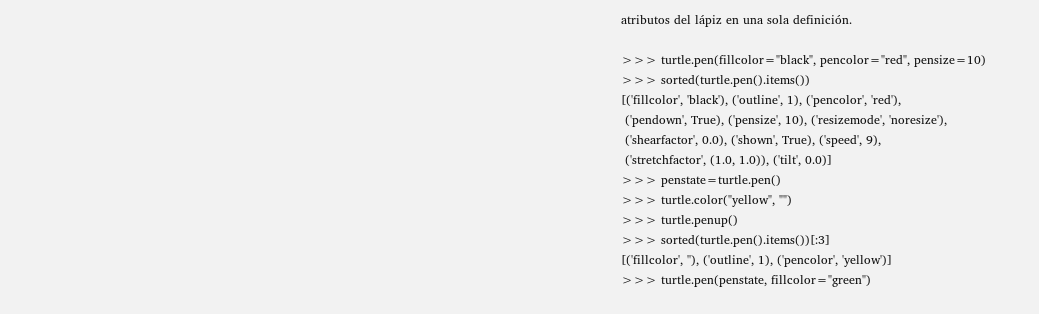atributos del lápiz en una sola definición.

>>> turtle.pen(fillcolor="black", pencolor="red", pensize=10)
>>> sorted(turtle.pen().items())
[('fillcolor', 'black'), ('outline', 1), ('pencolor', 'red'),
 ('pendown', True), ('pensize', 10), ('resizemode', 'noresize'),
 ('shearfactor', 0.0), ('shown', True), ('speed', 9),
 ('stretchfactor', (1.0, 1.0)), ('tilt', 0.0)]
>>> penstate=turtle.pen()
>>> turtle.color("yellow", "")
>>> turtle.penup()
>>> sorted(turtle.pen().items())[:3]
[('fillcolor', ''), ('outline', 1), ('pencolor', 'yellow')]
>>> turtle.pen(penstate, fillcolor="green")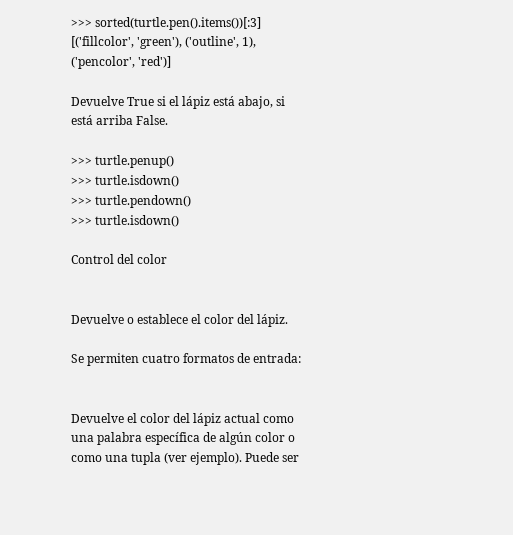>>> sorted(turtle.pen().items())[:3]
[('fillcolor', 'green'), ('outline', 1), ('pencolor', 'red')]

Devuelve True si el lápiz está abajo, si está arriba False.

>>> turtle.penup()
>>> turtle.isdown()
>>> turtle.pendown()
>>> turtle.isdown()

Control del color


Devuelve o establece el color del lápiz.

Se permiten cuatro formatos de entrada:


Devuelve el color del lápiz actual como una palabra específica de algún color o como una tupla (ver ejemplo). Puede ser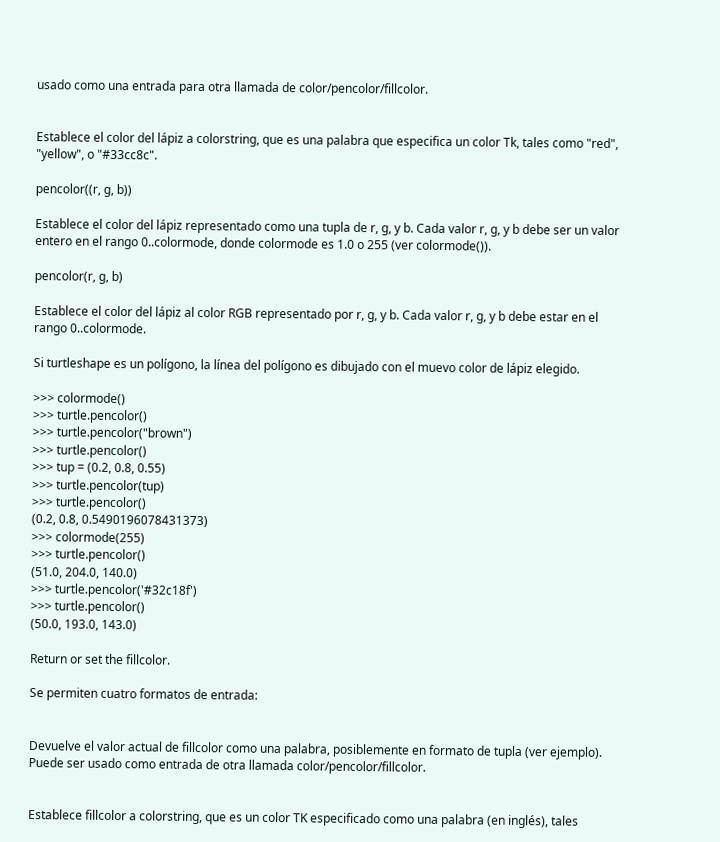usado como una entrada para otra llamada de color/pencolor/fillcolor.


Establece el color del lápiz a colorstring, que es una palabra que especifica un color Tk, tales como "red", "yellow", o "#33cc8c".

pencolor((r, g, b))

Establece el color del lápiz representado como una tupla de r, g, y b. Cada valor r, g, y b debe ser un valor entero en el rango 0..colormode, donde colormode es 1.0 o 255 (ver colormode()).

pencolor(r, g, b)

Establece el color del lápiz al color RGB representado por r, g, y b. Cada valor r, g, y b debe estar en el rango 0..colormode.

Si turtleshape es un polígono, la línea del polígono es dibujado con el muevo color de lápiz elegido.

>>> colormode()
>>> turtle.pencolor()
>>> turtle.pencolor("brown")
>>> turtle.pencolor()
>>> tup = (0.2, 0.8, 0.55)
>>> turtle.pencolor(tup)
>>> turtle.pencolor()
(0.2, 0.8, 0.5490196078431373)
>>> colormode(255)
>>> turtle.pencolor()
(51.0, 204.0, 140.0)
>>> turtle.pencolor('#32c18f')
>>> turtle.pencolor()
(50.0, 193.0, 143.0)

Return or set the fillcolor.

Se permiten cuatro formatos de entrada:


Devuelve el valor actual de fillcolor como una palabra, posiblemente en formato de tupla (ver ejemplo). Puede ser usado como entrada de otra llamada color/pencolor/fillcolor.


Establece fillcolor a colorstring, que es un color TK especificado como una palabra (en inglés), tales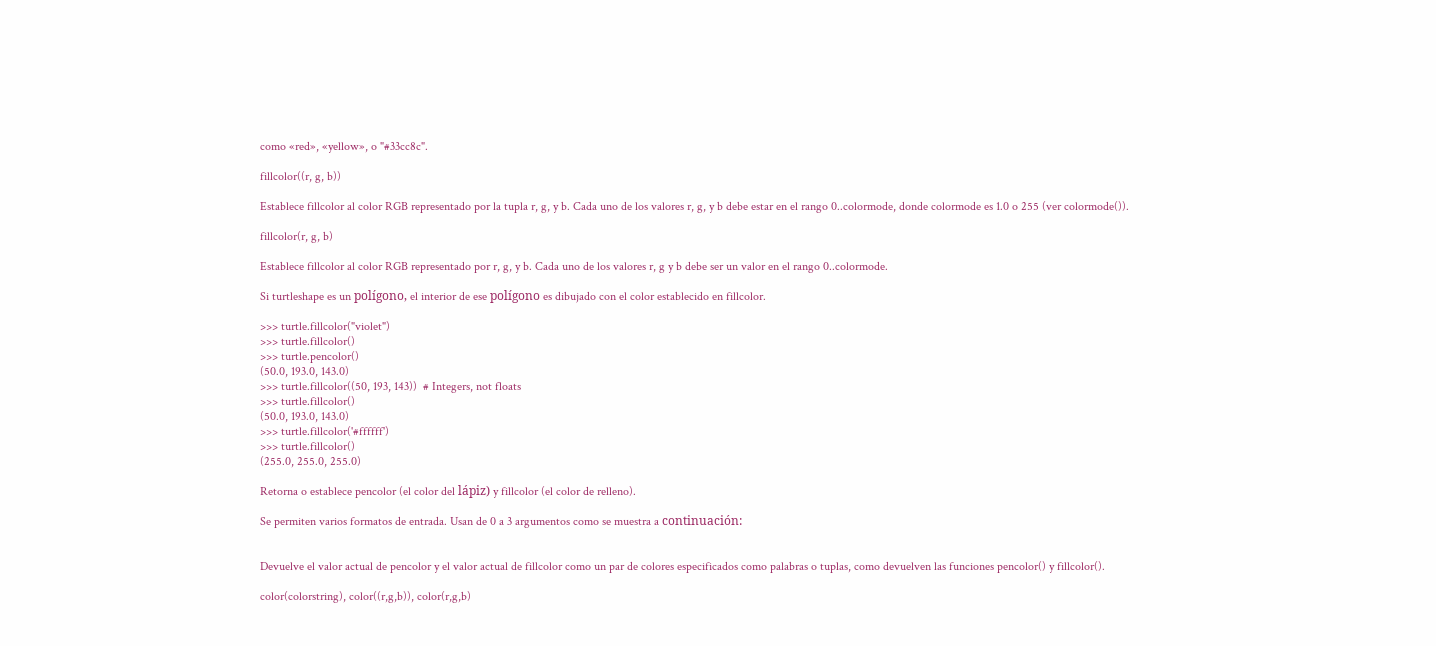como «red», «yellow», o "#33cc8c".

fillcolor((r, g, b))

Establece fillcolor al color RGB representado por la tupla r, g, y b. Cada uno de los valores r, g, y b debe estar en el rango 0..colormode, donde colormode es 1.0 o 255 (ver colormode()).

fillcolor(r, g, b)

Establece fillcolor al color RGB representado por r, g, y b. Cada uno de los valores r, g y b debe ser un valor en el rango 0..colormode.

Si turtleshape es un polígono, el interior de ese polígono es dibujado con el color establecido en fillcolor.

>>> turtle.fillcolor("violet")
>>> turtle.fillcolor()
>>> turtle.pencolor()
(50.0, 193.0, 143.0)
>>> turtle.fillcolor((50, 193, 143))  # Integers, not floats
>>> turtle.fillcolor()
(50.0, 193.0, 143.0)
>>> turtle.fillcolor('#ffffff')
>>> turtle.fillcolor()
(255.0, 255.0, 255.0)

Retorna o establece pencolor (el color del lápiz) y fillcolor (el color de relleno).

Se permiten varios formatos de entrada. Usan de 0 a 3 argumentos como se muestra a continuación:


Devuelve el valor actual de pencolor y el valor actual de fillcolor como un par de colores especificados como palabras o tuplas, como devuelven las funciones pencolor() y fillcolor().

color(colorstring), color((r,g,b)), color(r,g,b)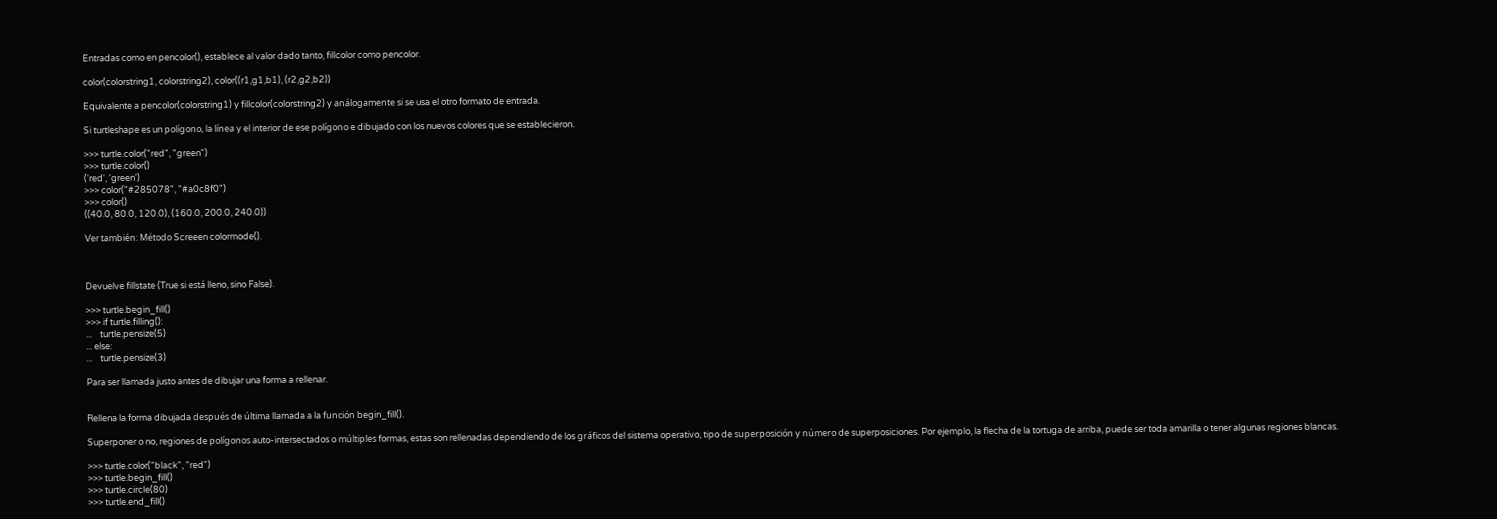Entradas como en pencolor(), establece al valor dado tanto, fillcolor como pencolor.

color(colorstring1, colorstring2), color((r1,g1,b1), (r2,g2,b2))

Equivalente a pencolor(colorstring1) y fillcolor(colorstring2) y análogamente si se usa el otro formato de entrada.

Si turtleshape es un polígono, la línea y el interior de ese polígono e dibujado con los nuevos colores que se establecieron.

>>> turtle.color("red", "green")
>>> turtle.color()
('red', 'green')
>>> color("#285078", "#a0c8f0")
>>> color()
((40.0, 80.0, 120.0), (160.0, 200.0, 240.0))

Ver también: Método Screeen colormode().



Devuelve fillstate (True si está lleno, sino False).

>>> turtle.begin_fill()
>>> if turtle.filling():
...    turtle.pensize(5)
... else:
...    turtle.pensize(3)

Para ser llamada justo antes de dibujar una forma a rellenar.


Rellena la forma dibujada después de última llamada a la función begin_fill().

Superponer o no, regiones de polígonos auto-intersectados o múltiples formas, estas son rellenadas dependiendo de los gráficos del sistema operativo, tipo de superposición y número de superposiciones. Por ejemplo, la flecha de la tortuga de arriba, puede ser toda amarilla o tener algunas regiones blancas.

>>> turtle.color("black", "red")
>>> turtle.begin_fill()
>>> turtle.circle(80)
>>> turtle.end_fill()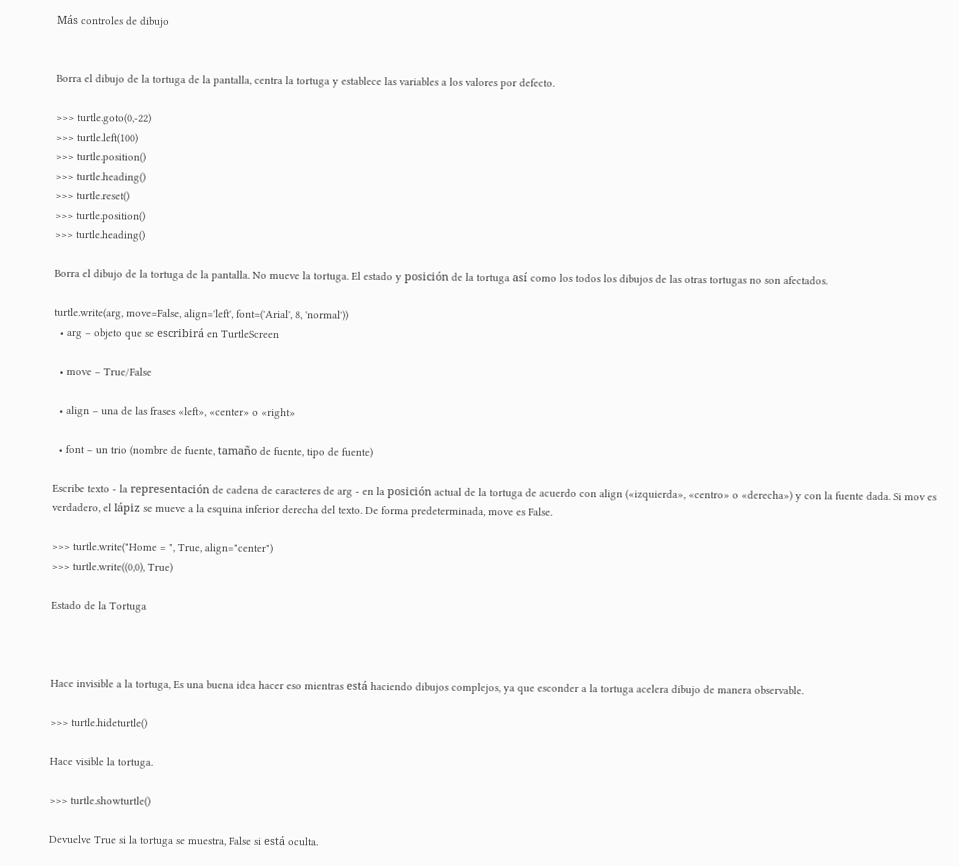Más controles de dibujo


Borra el dibujo de la tortuga de la pantalla, centra la tortuga y establece las variables a los valores por defecto.

>>> turtle.goto(0,-22)
>>> turtle.left(100)
>>> turtle.position()
>>> turtle.heading()
>>> turtle.reset()
>>> turtle.position()
>>> turtle.heading()

Borra el dibujo de la tortuga de la pantalla. No mueve la tortuga. El estado y posición de la tortuga así como los todos los dibujos de las otras tortugas no son afectados.

turtle.write(arg, move=False, align='left', font=('Arial', 8, 'normal'))
  • arg – objeto que se escribirá en TurtleScreen

  • move – True/False

  • align – una de las frases «left», «center» o «right»

  • font – un trio (nombre de fuente, tamaño de fuente, tipo de fuente)

Escribe texto - la representación de cadena de caracteres de arg - en la posición actual de la tortuga de acuerdo con align («izquierda», «centro» o «derecha») y con la fuente dada. Si mov es verdadero, el lápiz se mueve a la esquina inferior derecha del texto. De forma predeterminada, move es False.

>>> turtle.write("Home = ", True, align="center")
>>> turtle.write((0,0), True)

Estado de la Tortuga



Hace invisible a la tortuga, Es una buena idea hacer eso mientras está haciendo dibujos complejos, ya que esconder a la tortuga acelera dibujo de manera observable.

>>> turtle.hideturtle()

Hace visible la tortuga.

>>> turtle.showturtle()

Devuelve True si la tortuga se muestra, False si está oculta.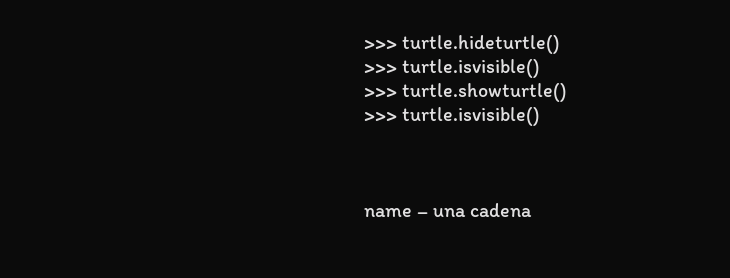>>> turtle.hideturtle()
>>> turtle.isvisible()
>>> turtle.showturtle()
>>> turtle.isvisible()



name – una cadena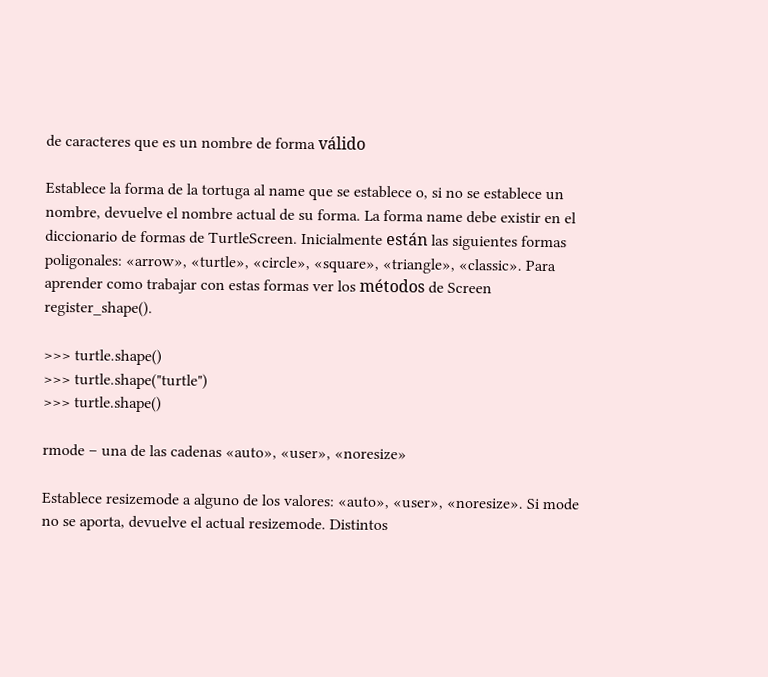de caracteres que es un nombre de forma válido

Establece la forma de la tortuga al name que se establece o, si no se establece un nombre, devuelve el nombre actual de su forma. La forma name debe existir en el diccionario de formas de TurtleScreen. Inicialmente están las siguientes formas poligonales: «arrow», «turtle», «circle», «square», «triangle», «classic». Para aprender como trabajar con estas formas ver los métodos de Screen register_shape().

>>> turtle.shape()
>>> turtle.shape("turtle")
>>> turtle.shape()

rmode – una de las cadenas «auto», «user», «noresize»

Establece resizemode a alguno de los valores: «auto», «user», «noresize». Si mode no se aporta, devuelve el actual resizemode. Distintos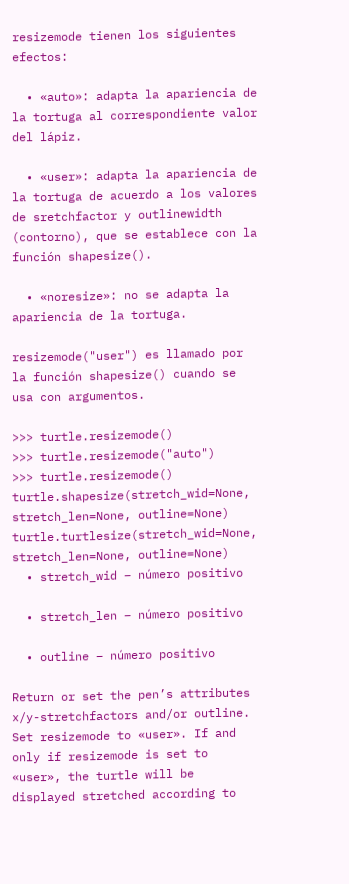resizemode tienen los siguientes efectos:

  • «auto»: adapta la apariencia de la tortuga al correspondiente valor del lápiz.

  • «user»: adapta la apariencia de la tortuga de acuerdo a los valores de sretchfactor y outlinewidth (contorno), que se establece con la función shapesize().

  • «noresize»: no se adapta la apariencia de la tortuga.

resizemode("user") es llamado por la función shapesize() cuando se usa con argumentos.

>>> turtle.resizemode()
>>> turtle.resizemode("auto")
>>> turtle.resizemode()
turtle.shapesize(stretch_wid=None, stretch_len=None, outline=None)
turtle.turtlesize(stretch_wid=None, stretch_len=None, outline=None)
  • stretch_wid – número positivo

  • stretch_len – número positivo

  • outline – número positivo

Return or set the pen’s attributes x/y-stretchfactors and/or outline. Set resizemode to «user». If and only if resizemode is set to «user», the turtle will be displayed stretched according to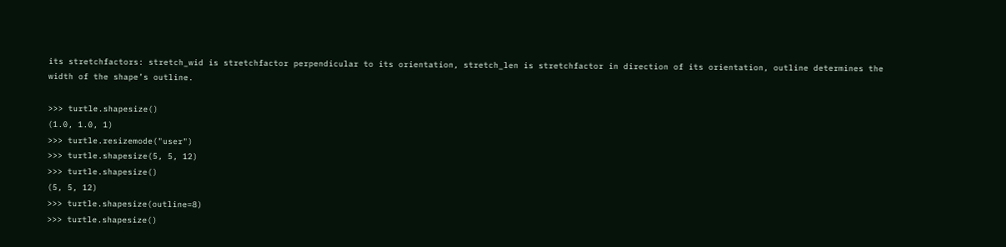its stretchfactors: stretch_wid is stretchfactor perpendicular to its orientation, stretch_len is stretchfactor in direction of its orientation, outline determines the width of the shape’s outline.

>>> turtle.shapesize()
(1.0, 1.0, 1)
>>> turtle.resizemode("user")
>>> turtle.shapesize(5, 5, 12)
>>> turtle.shapesize()
(5, 5, 12)
>>> turtle.shapesize(outline=8)
>>> turtle.shapesize()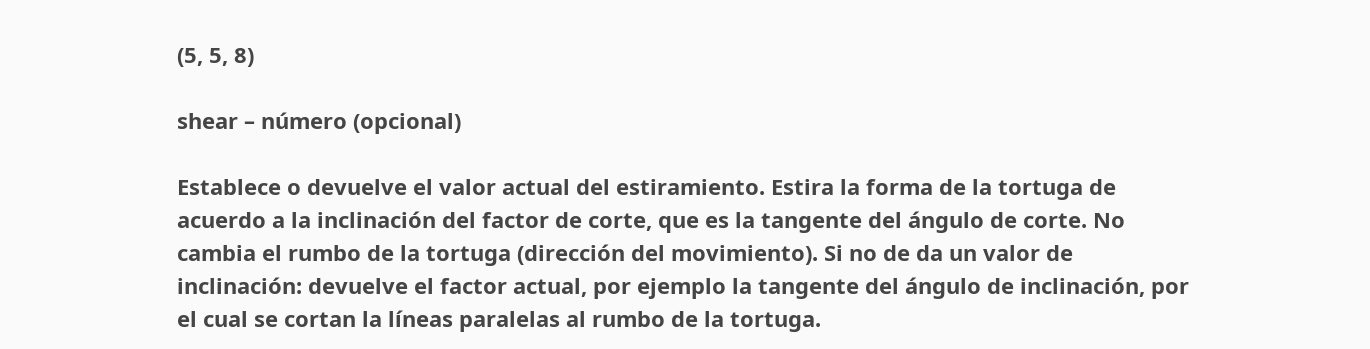(5, 5, 8)

shear – número (opcional)

Establece o devuelve el valor actual del estiramiento. Estira la forma de la tortuga de acuerdo a la inclinación del factor de corte, que es la tangente del ángulo de corte. No cambia el rumbo de la tortuga (dirección del movimiento). Si no de da un valor de inclinación: devuelve el factor actual, por ejemplo la tangente del ángulo de inclinación, por el cual se cortan la líneas paralelas al rumbo de la tortuga.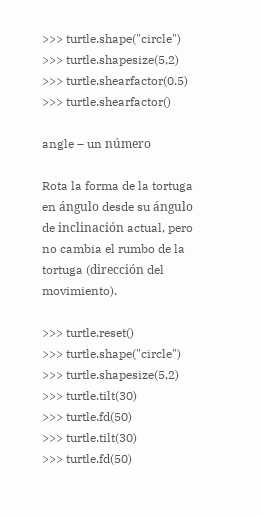>>> turtle.shape("circle")
>>> turtle.shapesize(5,2)
>>> turtle.shearfactor(0.5)
>>> turtle.shearfactor()

angle – un número

Rota la forma de la tortuga en ángulo desde su ángulo de inclinación actual, pero no cambia el rumbo de la tortuga (dirección del movimiento).

>>> turtle.reset()
>>> turtle.shape("circle")
>>> turtle.shapesize(5,2)
>>> turtle.tilt(30)
>>> turtle.fd(50)
>>> turtle.tilt(30)
>>> turtle.fd(50)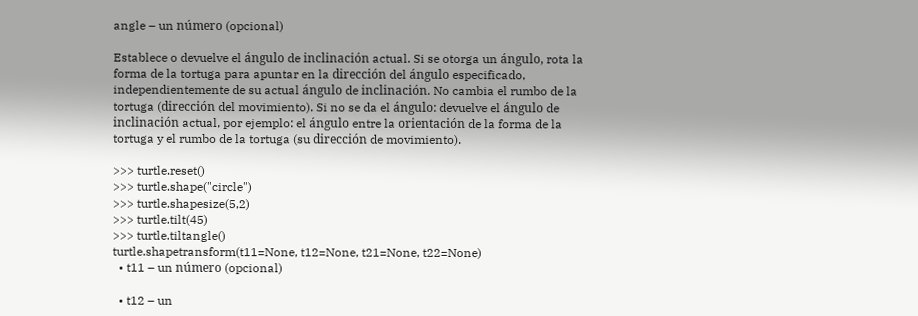angle – un número (opcional)

Establece o devuelve el ángulo de inclinación actual. Si se otorga un ángulo, rota la forma de la tortuga para apuntar en la dirección del ángulo especificado, independientemente de su actual ángulo de inclinación. No cambia el rumbo de la tortuga (dirección del movimiento). Si no se da el ángulo: devuelve el ángulo de inclinación actual, por ejemplo: el ángulo entre la orientación de la forma de la tortuga y el rumbo de la tortuga (su dirección de movimiento).

>>> turtle.reset()
>>> turtle.shape("circle")
>>> turtle.shapesize(5,2)
>>> turtle.tilt(45)
>>> turtle.tiltangle()
turtle.shapetransform(t11=None, t12=None, t21=None, t22=None)
  • t11 – un número (opcional)

  • t12 – un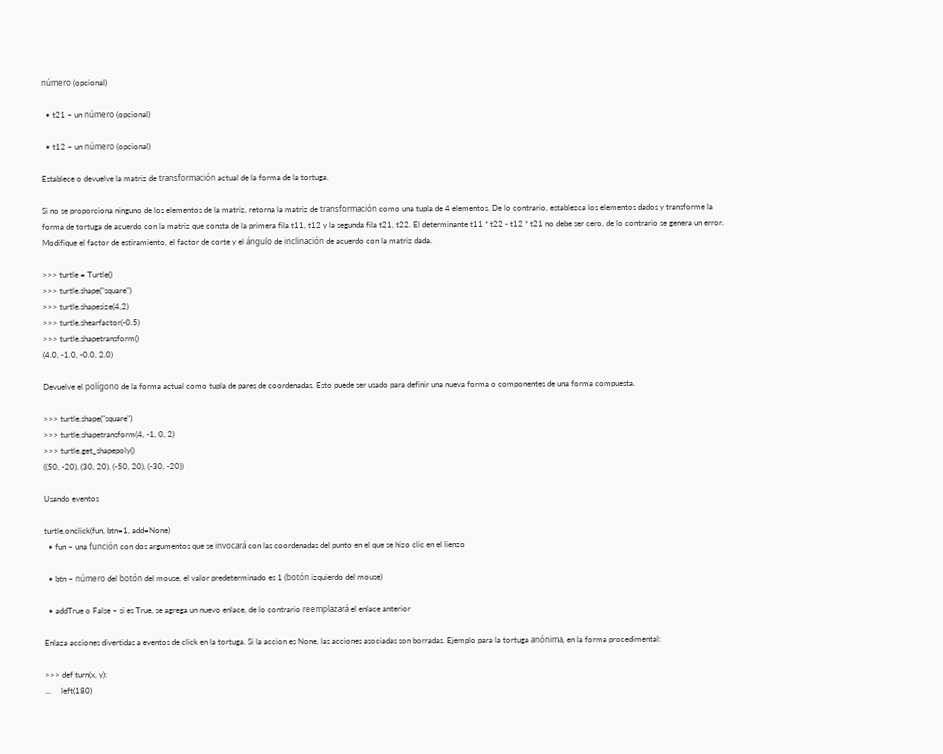número (opcional)

  • t21 – un número (opcional)

  • t12 – un número (opcional)

Establece o devuelve la matriz de transformación actual de la forma de la tortuga.

Si no se proporciona ninguno de los elementos de la matriz, retorna la matriz de transformación como una tupla de 4 elementos. De lo contrario, establezca los elementos dados y transforme la forma de tortuga de acuerdo con la matriz que consta de la primera fila t11, t12 y la segunda fila t21, t22. El determinante t11 * t22 - t12 * t21 no debe ser cero, de lo contrario se genera un error. Modifique el factor de estiramiento, el factor de corte y el ángulo de inclinación de acuerdo con la matriz dada.

>>> turtle = Turtle()
>>> turtle.shape("square")
>>> turtle.shapesize(4,2)
>>> turtle.shearfactor(-0.5)
>>> turtle.shapetransform()
(4.0, -1.0, -0.0, 2.0)

Devuelve el polígono de la forma actual como tupla de pares de coordenadas. Esto puede ser usado para definir una nueva forma o componentes de una forma compuesta.

>>> turtle.shape("square")
>>> turtle.shapetransform(4, -1, 0, 2)
>>> turtle.get_shapepoly()
((50, -20), (30, 20), (-50, 20), (-30, -20))

Usando eventos

turtle.onclick(fun, btn=1, add=None)
  • fun – una función con dos argumentos que se invocará con las coordenadas del punto en el que se hizo clic en el lienzo

  • btn – número del botón del mouse, el valor predeterminado es 1 (botón izquierdo del mouse)

  • addTrue o False – si es True, se agrega un nuevo enlace, de lo contrario reemplazará el enlace anterior

Enlaza acciones divertidas a eventos de click en la tortuga. Si la accion es None, las acciones asociadas son borradas. Ejemplo para la tortuga anónima, en la forma procedimental:

>>> def turn(x, y):
...     left(180)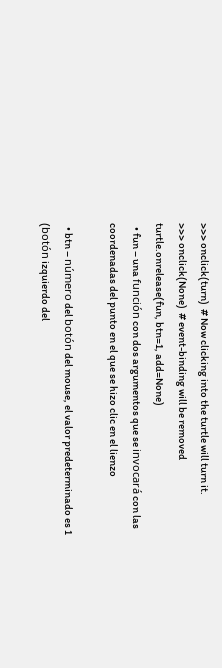>>> onclick(turn)  # Now clicking into the turtle will turn it.
>>> onclick(None)  # event-binding will be removed
turtle.onrelease(fun, btn=1, add=None)
  • fun – una función con dos argumentos que se invocará con las coordenadas del punto en el que se hizo clic en el lienzo

  • btn – número del botón del mouse, el valor predeterminado es 1 (botón izquierdo del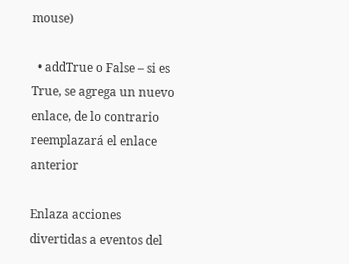mouse)

  • addTrue o False – si es True, se agrega un nuevo enlace, de lo contrario reemplazará el enlace anterior

Enlaza acciones divertidas a eventos del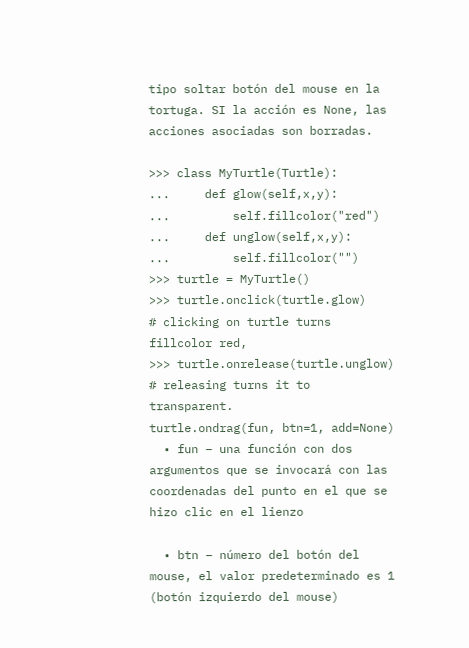tipo soltar botón del mouse en la tortuga. SI la acción es None, las acciones asociadas son borradas.

>>> class MyTurtle(Turtle):
...     def glow(self,x,y):
...         self.fillcolor("red")
...     def unglow(self,x,y):
...         self.fillcolor("")
>>> turtle = MyTurtle()
>>> turtle.onclick(turtle.glow)     # clicking on turtle turns fillcolor red,
>>> turtle.onrelease(turtle.unglow) # releasing turns it to transparent.
turtle.ondrag(fun, btn=1, add=None)
  • fun – una función con dos argumentos que se invocará con las coordenadas del punto en el que se hizo clic en el lienzo

  • btn – número del botón del mouse, el valor predeterminado es 1 (botón izquierdo del mouse)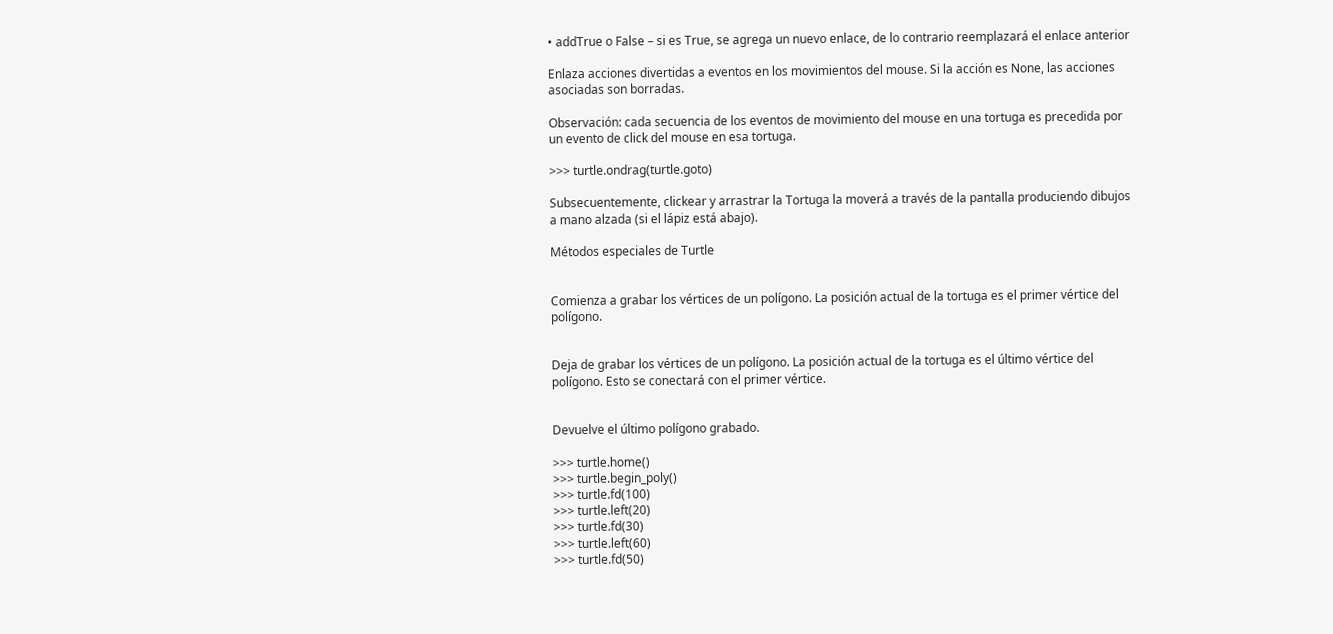• addTrue o False – si es True, se agrega un nuevo enlace, de lo contrario reemplazará el enlace anterior

Enlaza acciones divertidas a eventos en los movimientos del mouse. Si la acción es None, las acciones asociadas son borradas.

Observación: cada secuencia de los eventos de movimiento del mouse en una tortuga es precedida por un evento de click del mouse en esa tortuga.

>>> turtle.ondrag(turtle.goto)

Subsecuentemente, clickear y arrastrar la Tortuga la moverá a través de la pantalla produciendo dibujos a mano alzada (si el lápiz está abajo).

Métodos especiales de Turtle


Comienza a grabar los vértices de un polígono. La posición actual de la tortuga es el primer vértice del polígono.


Deja de grabar los vértices de un polígono. La posición actual de la tortuga es el último vértice del polígono. Esto se conectará con el primer vértice.


Devuelve el último polígono grabado.

>>> turtle.home()
>>> turtle.begin_poly()
>>> turtle.fd(100)
>>> turtle.left(20)
>>> turtle.fd(30)
>>> turtle.left(60)
>>> turtle.fd(50)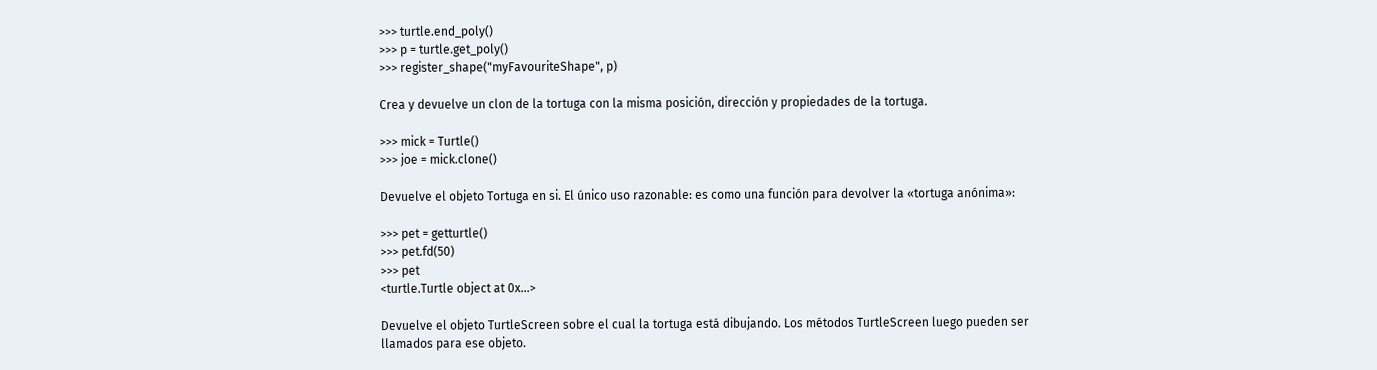>>> turtle.end_poly()
>>> p = turtle.get_poly()
>>> register_shape("myFavouriteShape", p)

Crea y devuelve un clon de la tortuga con la misma posición, dirección y propiedades de la tortuga.

>>> mick = Turtle()
>>> joe = mick.clone()

Devuelve el objeto Tortuga en si. El único uso razonable: es como una función para devolver la «tortuga anónima»:

>>> pet = getturtle()
>>> pet.fd(50)
>>> pet
<turtle.Turtle object at 0x...>

Devuelve el objeto TurtleScreen sobre el cual la tortuga está dibujando. Los métodos TurtleScreen luego pueden ser llamados para ese objeto.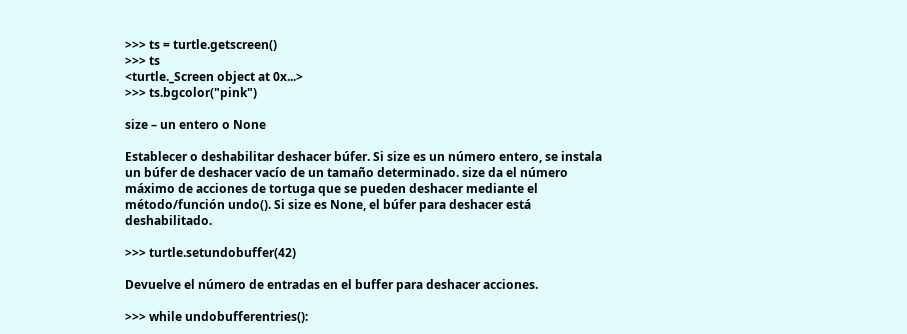>>> ts = turtle.getscreen()
>>> ts
<turtle._Screen object at 0x...>
>>> ts.bgcolor("pink")

size – un entero o None

Establecer o deshabilitar deshacer búfer. Si size es un número entero, se instala un búfer de deshacer vacío de un tamaño determinado. size da el número máximo de acciones de tortuga que se pueden deshacer mediante el método/función undo(). Si size es None, el búfer para deshacer está deshabilitado.

>>> turtle.setundobuffer(42)

Devuelve el número de entradas en el buffer para deshacer acciones.

>>> while undobufferentries():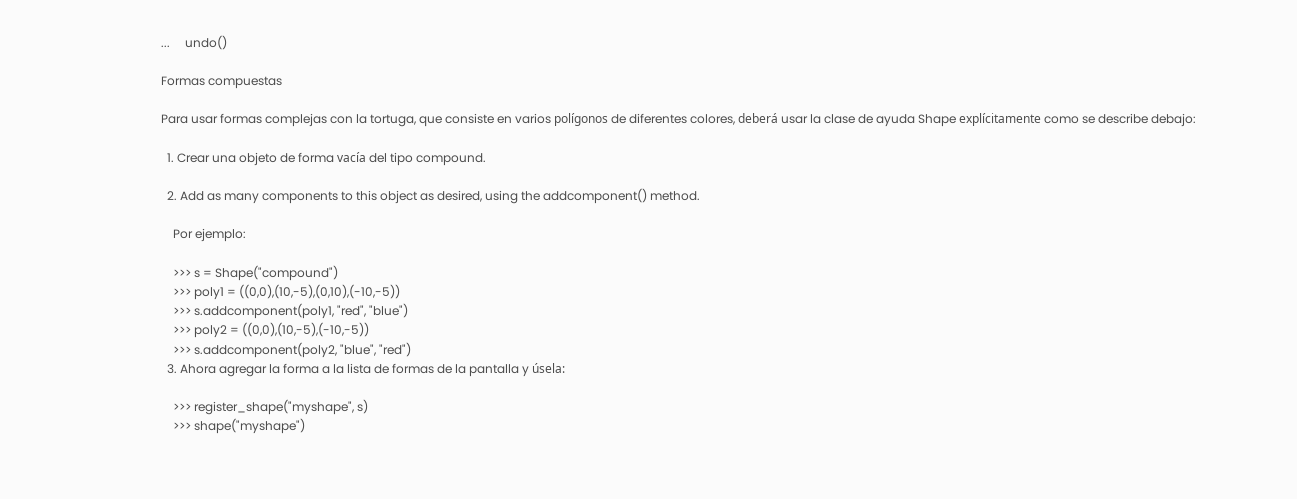...     undo()

Formas compuestas

Para usar formas complejas con la tortuga, que consiste en varios polígonos de diferentes colores, deberá usar la clase de ayuda Shape explícitamente como se describe debajo:

  1. Crear una objeto de forma vacía del tipo compound.

  2. Add as many components to this object as desired, using the addcomponent() method.

    Por ejemplo:

    >>> s = Shape("compound")
    >>> poly1 = ((0,0),(10,-5),(0,10),(-10,-5))
    >>> s.addcomponent(poly1, "red", "blue")
    >>> poly2 = ((0,0),(10,-5),(-10,-5))
    >>> s.addcomponent(poly2, "blue", "red")
  3. Ahora agregar la forma a la lista de formas de la pantalla y úsela:

    >>> register_shape("myshape", s)
    >>> shape("myshape")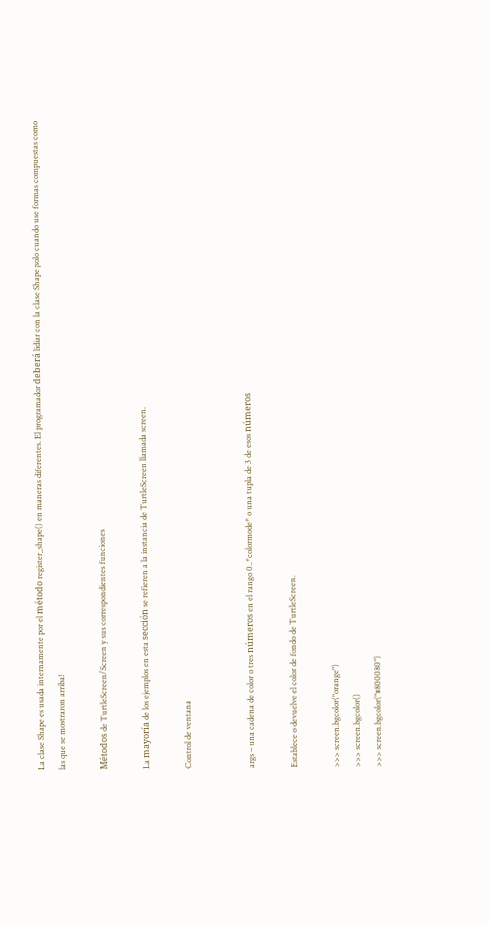La clase Shape es usada internamente por el método register_shape() en maneras diferentes. El programador deberá lidiar con la clase Shape ¡solo cuando use formas compuestas como las que se mostraron arriba!

Métodos de TurtleScreen/Screen y sus correspondientes funciones

La mayoría de los ejemplos en esta sección se refieren a la instancia de TurtleScreen llamada screen.

Control de ventana


args – una cadena de color o tres números en el rango 0..*colormode* o una tupla de 3 de esos números

Establece o devuelve el color de fondo de TurtleScreen.

>>> screen.bgcolor("orange")
>>> screen.bgcolor()
>>> screen.bgcolor("#800080")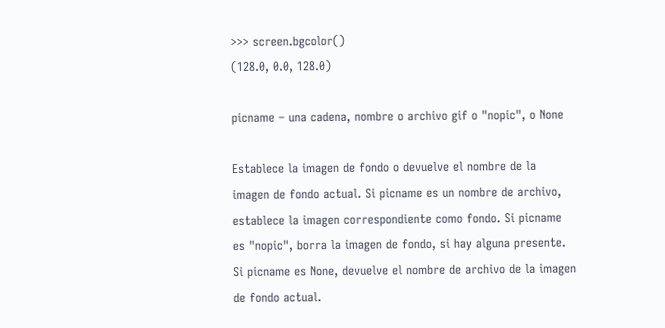>>> screen.bgcolor()
(128.0, 0.0, 128.0)

picname – una cadena, nombre o archivo gif o "nopic", o None

Establece la imagen de fondo o devuelve el nombre de la imagen de fondo actual. Si picname es un nombre de archivo, establece la imagen correspondiente como fondo. Si picname es "nopic", borra la imagen de fondo, si hay alguna presente. Si picname es None, devuelve el nombre de archivo de la imagen de fondo actual.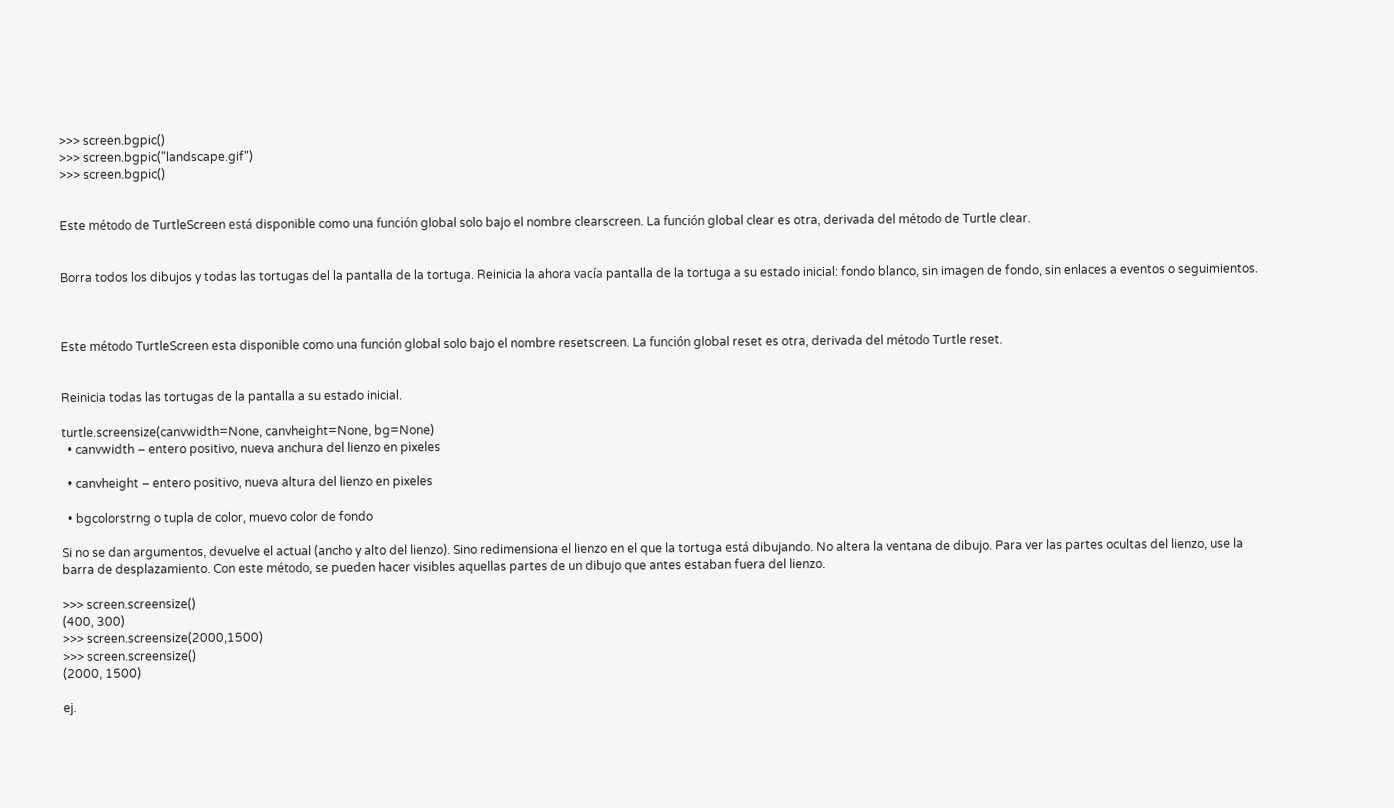>>> screen.bgpic()
>>> screen.bgpic("landscape.gif")
>>> screen.bgpic()


Este método de TurtleScreen está disponible como una función global solo bajo el nombre clearscreen. La función global clear es otra, derivada del método de Turtle clear.


Borra todos los dibujos y todas las tortugas del la pantalla de la tortuga. Reinicia la ahora vacía pantalla de la tortuga a su estado inicial: fondo blanco, sin imagen de fondo, sin enlaces a eventos o seguimientos.



Este método TurtleScreen esta disponible como una función global solo bajo el nombre resetscreen. La función global reset es otra, derivada del método Turtle reset.


Reinicia todas las tortugas de la pantalla a su estado inicial.

turtle.screensize(canvwidth=None, canvheight=None, bg=None)
  • canvwidth – entero positivo, nueva anchura del lienzo en pixeles

  • canvheight – entero positivo, nueva altura del lienzo en pixeles

  • bgcolorstrng o tupla de color, muevo color de fondo

Si no se dan argumentos, devuelve el actual (ancho y alto del lienzo). Sino redimensiona el lienzo en el que la tortuga está dibujando. No altera la ventana de dibujo. Para ver las partes ocultas del lienzo, use la barra de desplazamiento. Con este método, se pueden hacer visibles aquellas partes de un dibujo que antes estaban fuera del lienzo.

>>> screen.screensize()
(400, 300)
>>> screen.screensize(2000,1500)
>>> screen.screensize()
(2000, 1500)

ej.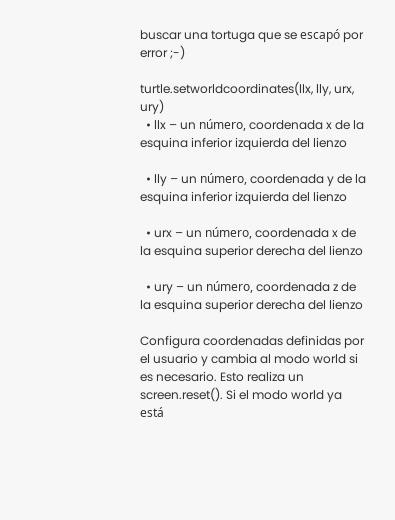buscar una tortuga que se escapó por error ;-)

turtle.setworldcoordinates(llx, lly, urx, ury)
  • llx – un número, coordenada x de la esquina inferior izquierda del lienzo

  • lly – un número, coordenada y de la esquina inferior izquierda del lienzo

  • urx – un número, coordenada x de la esquina superior derecha del lienzo

  • ury – un número, coordenada z de la esquina superior derecha del lienzo

Configura coordenadas definidas por el usuario y cambia al modo world si es necesario. Esto realiza un screen.reset(). Si el modo world ya está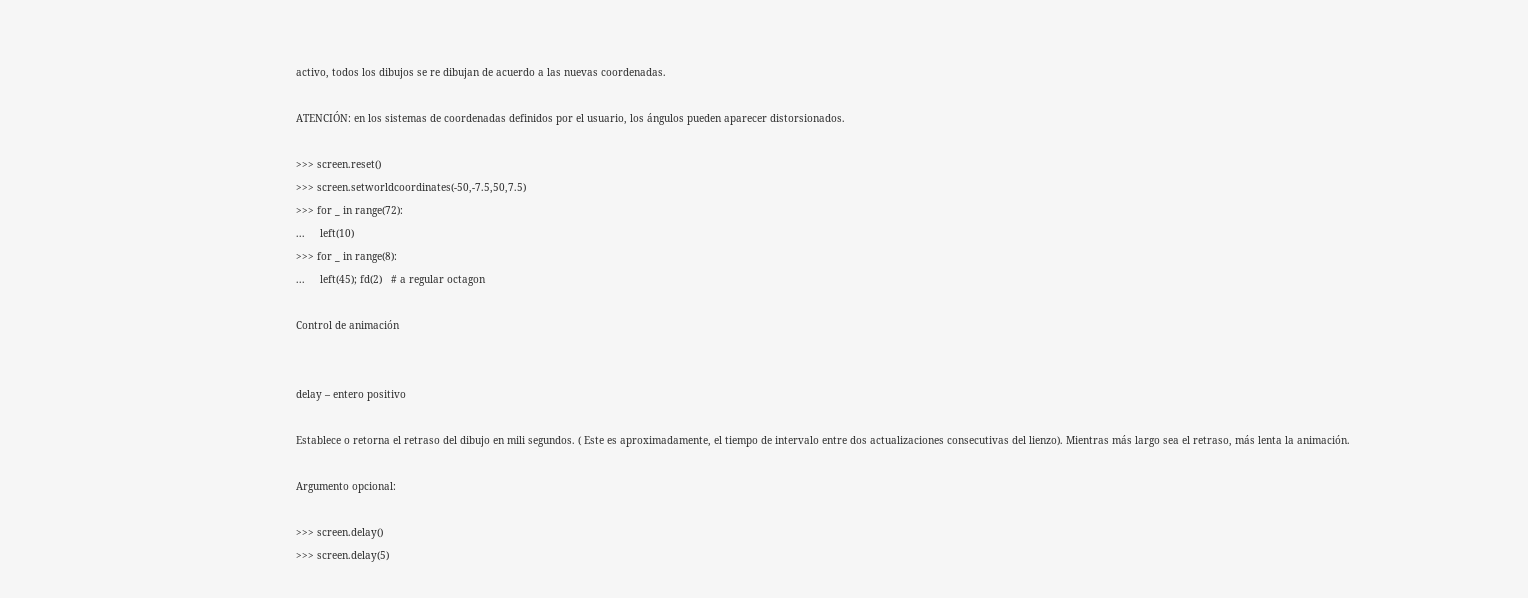activo, todos los dibujos se re dibujan de acuerdo a las nuevas coordenadas.

ATENCIÓN: en los sistemas de coordenadas definidos por el usuario, los ángulos pueden aparecer distorsionados.

>>> screen.reset()
>>> screen.setworldcoordinates(-50,-7.5,50,7.5)
>>> for _ in range(72):
...     left(10)
>>> for _ in range(8):
...     left(45); fd(2)   # a regular octagon

Control de animación


delay – entero positivo

Establece o retorna el retraso del dibujo en mili segundos. ( Este es aproximadamente, el tiempo de intervalo entre dos actualizaciones consecutivas del lienzo). Mientras más largo sea el retraso, más lenta la animación.

Argumento opcional:

>>> screen.delay()
>>> screen.delay(5)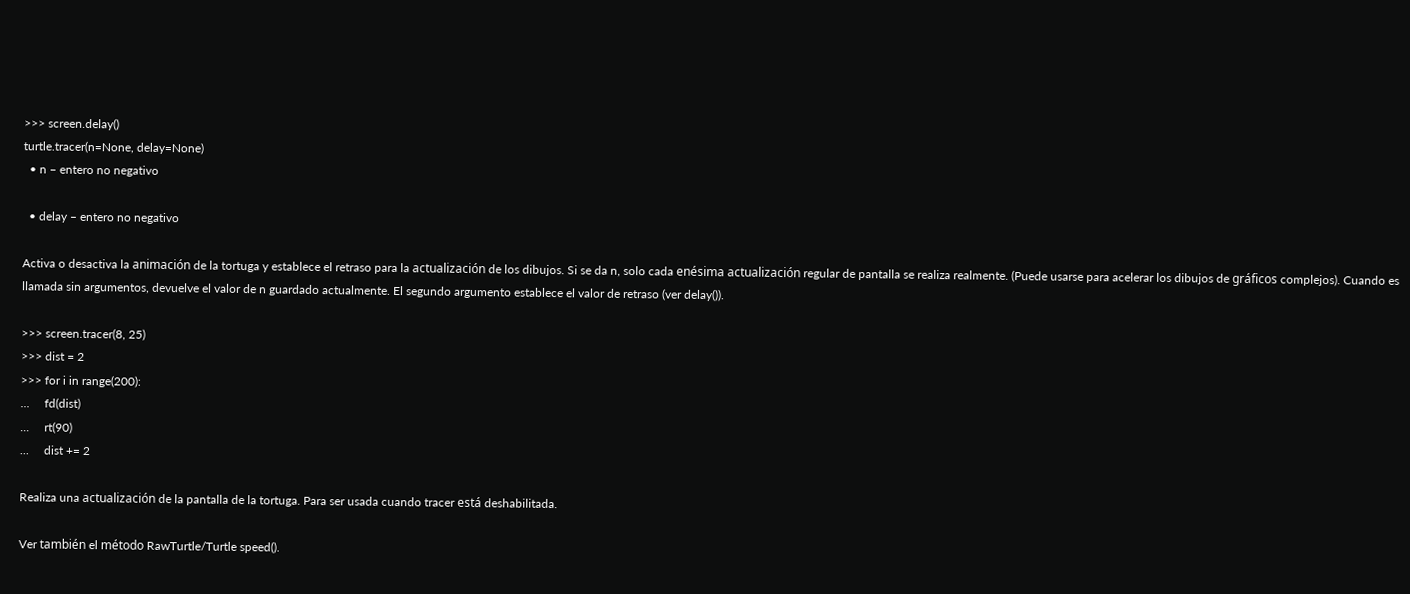>>> screen.delay()
turtle.tracer(n=None, delay=None)
  • n – entero no negativo

  • delay – entero no negativo

Activa o desactiva la animación de la tortuga y establece el retraso para la actualización de los dibujos. Si se da n, solo cada enésima actualización regular de pantalla se realiza realmente. (Puede usarse para acelerar los dibujos de gráficos complejos). Cuando es llamada sin argumentos, devuelve el valor de n guardado actualmente. El segundo argumento establece el valor de retraso (ver delay()).

>>> screen.tracer(8, 25)
>>> dist = 2
>>> for i in range(200):
...     fd(dist)
...     rt(90)
...     dist += 2

Realiza una actualización de la pantalla de la tortuga. Para ser usada cuando tracer está deshabilitada.

Ver también el método RawTurtle/Turtle speed().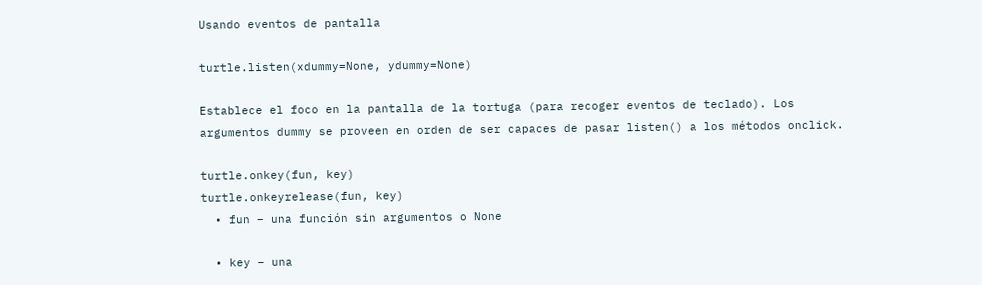Usando eventos de pantalla

turtle.listen(xdummy=None, ydummy=None)

Establece el foco en la pantalla de la tortuga (para recoger eventos de teclado). Los argumentos dummy se proveen en orden de ser capaces de pasar listen() a los métodos onclick.

turtle.onkey(fun, key)
turtle.onkeyrelease(fun, key)
  • fun – una función sin argumentos o None

  • key – una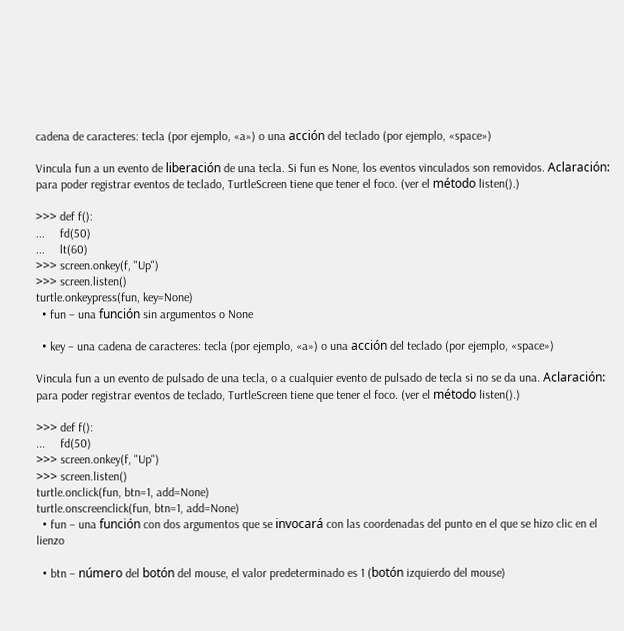cadena de caracteres: tecla (por ejemplo, «a») o una acción del teclado (por ejemplo, «space»)

Vincula fun a un evento de liberación de una tecla. Si fun es None, los eventos vinculados son removidos. Aclaración: para poder registrar eventos de teclado, TurtleScreen tiene que tener el foco. (ver el método listen().)

>>> def f():
...     fd(50)
...     lt(60)
>>> screen.onkey(f, "Up")
>>> screen.listen()
turtle.onkeypress(fun, key=None)
  • fun – una función sin argumentos o None

  • key – una cadena de caracteres: tecla (por ejemplo, «a») o una acción del teclado (por ejemplo, «space»)

Vincula fun a un evento de pulsado de una tecla, o a cualquier evento de pulsado de tecla si no se da una. Aclaración: para poder registrar eventos de teclado, TurtleScreen tiene que tener el foco. (ver el método listen().)

>>> def f():
...     fd(50)
>>> screen.onkey(f, "Up")
>>> screen.listen()
turtle.onclick(fun, btn=1, add=None)
turtle.onscreenclick(fun, btn=1, add=None)
  • fun – una función con dos argumentos que se invocará con las coordenadas del punto en el que se hizo clic en el lienzo

  • btn – número del botón del mouse, el valor predeterminado es 1 (botón izquierdo del mouse)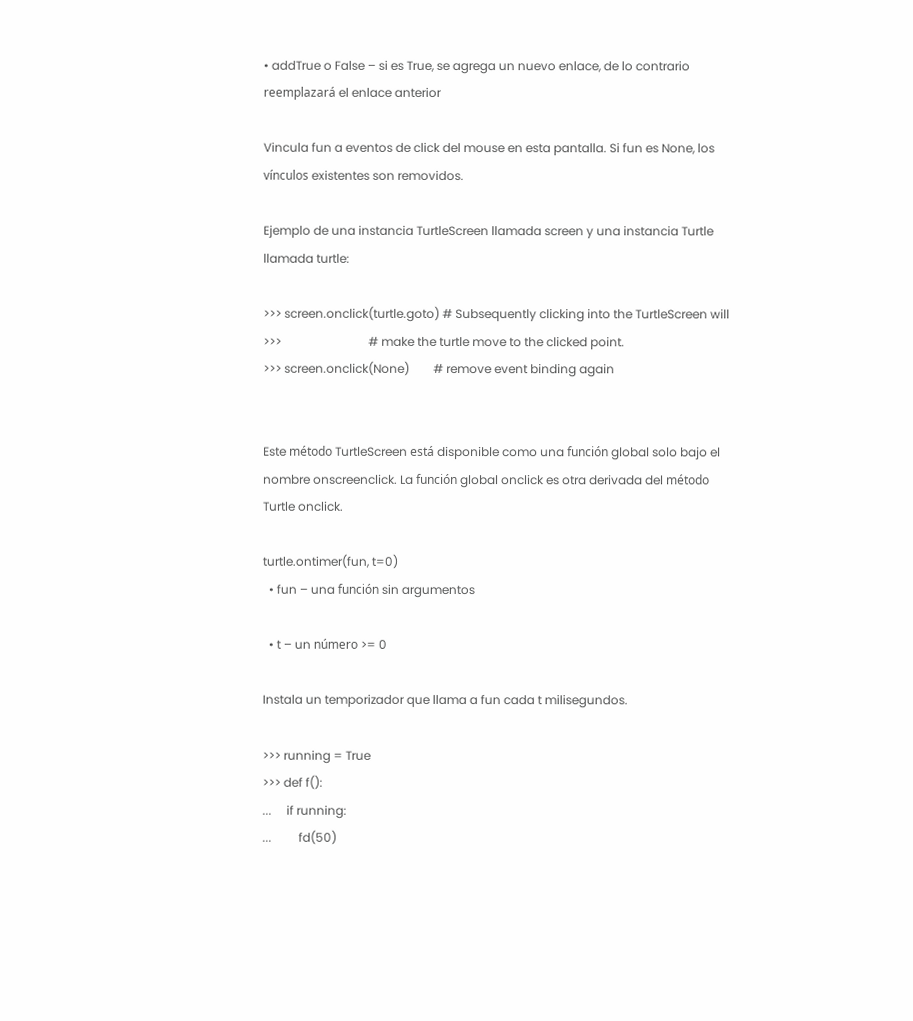• addTrue o False – si es True, se agrega un nuevo enlace, de lo contrario reemplazará el enlace anterior

Vincula fun a eventos de click del mouse en esta pantalla. Si fun es None, los vínculos existentes son removidos.

Ejemplo de una instancia TurtleScreen llamada screen y una instancia Turtle llamada turtle:

>>> screen.onclick(turtle.goto) # Subsequently clicking into the TurtleScreen will
>>>                             # make the turtle move to the clicked point.
>>> screen.onclick(None)        # remove event binding again


Este método TurtleScreen está disponible como una función global solo bajo el nombre onscreenclick. La función global onclick es otra derivada del método Turtle onclick.

turtle.ontimer(fun, t=0)
  • fun – una función sin argumentos

  • t – un número >= 0

Instala un temporizador que llama a fun cada t milisegundos.

>>> running = True
>>> def f():
...     if running:
...         fd(50)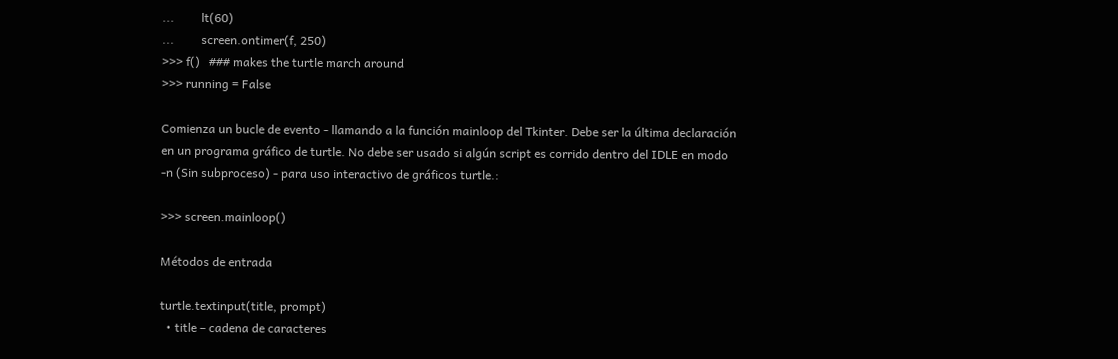...         lt(60)
...         screen.ontimer(f, 250)
>>> f()   ### makes the turtle march around
>>> running = False

Comienza un bucle de evento - llamando a la función mainloop del Tkinter. Debe ser la última declaración en un programa gráfico de turtle. No debe ser usado si algún script es corrido dentro del IDLE en modo -n (Sin subproceso) - para uso interactivo de gráficos turtle.:

>>> screen.mainloop()

Métodos de entrada

turtle.textinput(title, prompt)
  • title – cadena de caracteres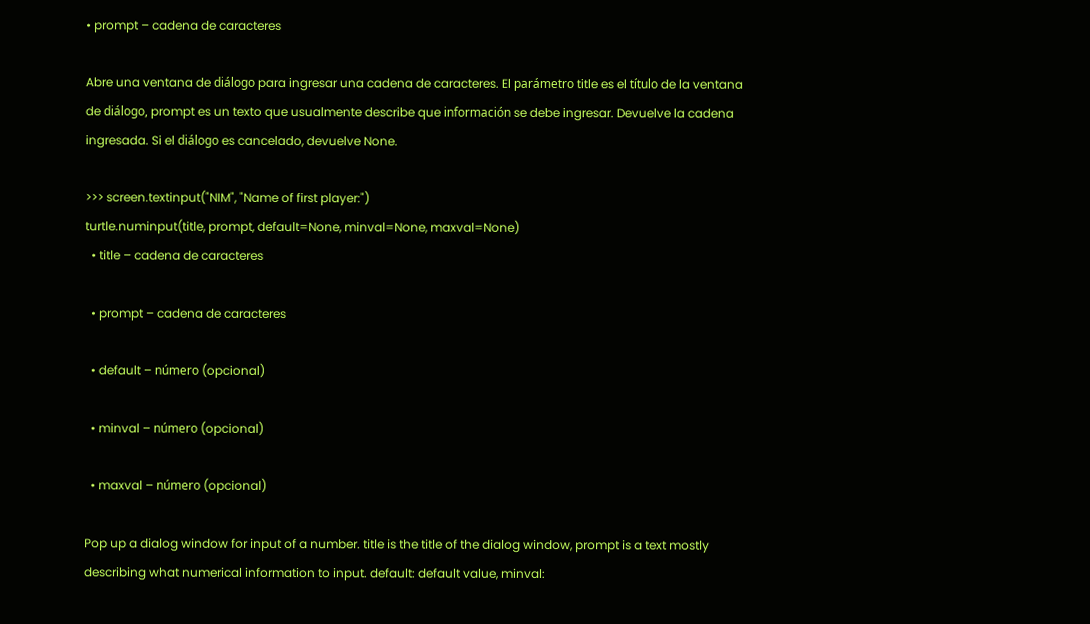• prompt – cadena de caracteres

Abre una ventana de diálogo para ingresar una cadena de caracteres. El parámetro title es el título de la ventana de diálogo, prompt es un texto que usualmente describe que información se debe ingresar. Devuelve la cadena ingresada. Si el diálogo es cancelado, devuelve None.

>>> screen.textinput("NIM", "Name of first player:")
turtle.numinput(title, prompt, default=None, minval=None, maxval=None)
  • title – cadena de caracteres

  • prompt – cadena de caracteres

  • default – número (opcional)

  • minval – número (opcional)

  • maxval – número (opcional)

Pop up a dialog window for input of a number. title is the title of the dialog window, prompt is a text mostly describing what numerical information to input. default: default value, minval: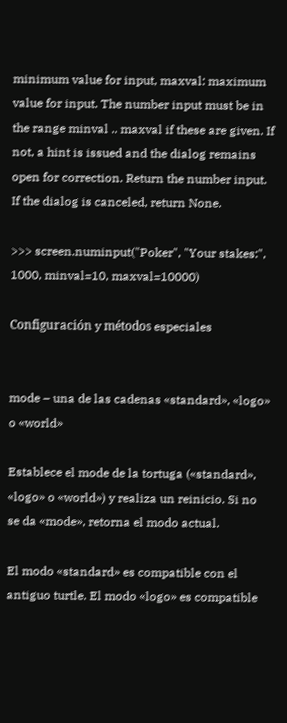minimum value for input, maxval: maximum value for input. The number input must be in the range minval .. maxval if these are given. If not, a hint is issued and the dialog remains open for correction. Return the number input. If the dialog is canceled, return None.

>>> screen.numinput("Poker", "Your stakes:", 1000, minval=10, maxval=10000)

Configuración y métodos especiales


mode – una de las cadenas «standard», «logo» o «world»

Establece el mode de la tortuga («standard», «logo» o «world») y realiza un reinicio. Si no se da «mode», retorna el modo actual.

El modo «standard» es compatible con el antiguo turtle. El modo «logo» es compatible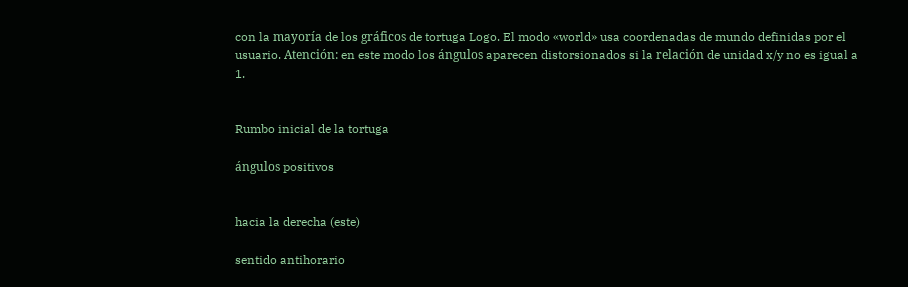con la mayoría de los gráficos de tortuga Logo. El modo «world» usa coordenadas de mundo definidas por el usuario. Atención: en este modo los ángulos aparecen distorsionados si la relación de unidad x/y no es igual a 1.


Rumbo inicial de la tortuga

ángulos positivos


hacia la derecha (este)

sentido antihorario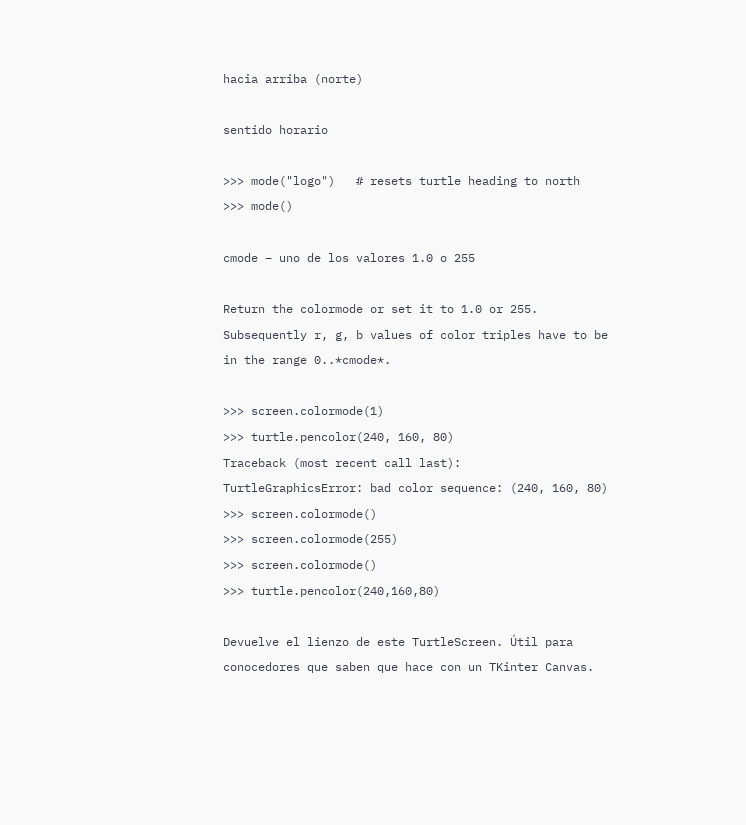hacia arriba (norte)

sentido horario

>>> mode("logo")   # resets turtle heading to north
>>> mode()

cmode – uno de los valores 1.0 o 255

Return the colormode or set it to 1.0 or 255. Subsequently r, g, b values of color triples have to be in the range 0..*cmode*.

>>> screen.colormode(1)
>>> turtle.pencolor(240, 160, 80)
Traceback (most recent call last):
TurtleGraphicsError: bad color sequence: (240, 160, 80)
>>> screen.colormode()
>>> screen.colormode(255)
>>> screen.colormode()
>>> turtle.pencolor(240,160,80)

Devuelve el lienzo de este TurtleScreen. Útil para conocedores que saben que hace con un TKinter Canvas.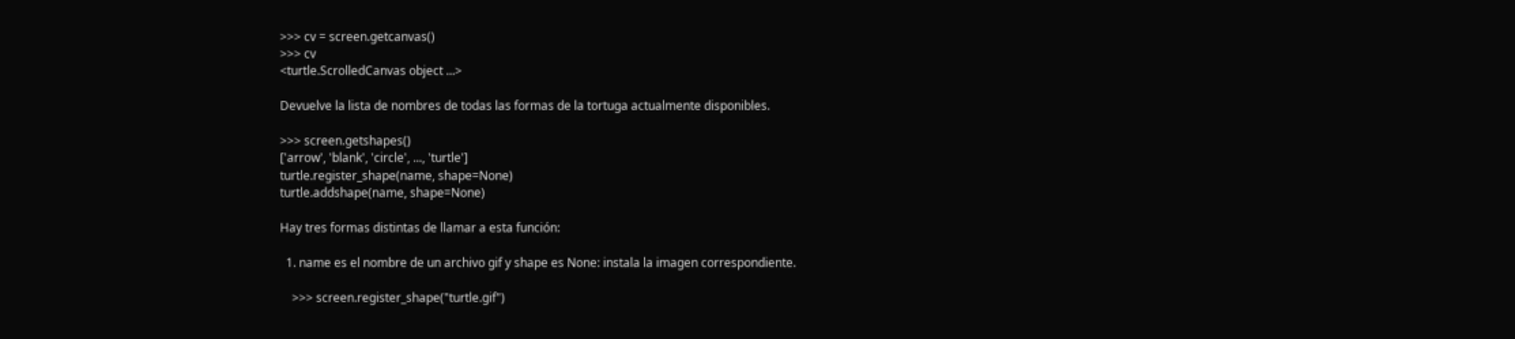>>> cv = screen.getcanvas()
>>> cv
<turtle.ScrolledCanvas object ...>

Devuelve la lista de nombres de todas las formas de la tortuga actualmente disponibles.

>>> screen.getshapes()
['arrow', 'blank', 'circle', ..., 'turtle']
turtle.register_shape(name, shape=None)
turtle.addshape(name, shape=None)

Hay tres formas distintas de llamar a esta función:

  1. name es el nombre de un archivo gif y shape es None: instala la imagen correspondiente.

    >>> screen.register_shape("turtle.gif")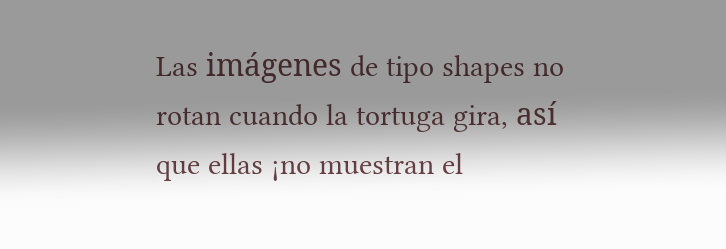Las imágenes de tipo shapes no rotan cuando la tortuga gira, así que ellas ¡no muestran el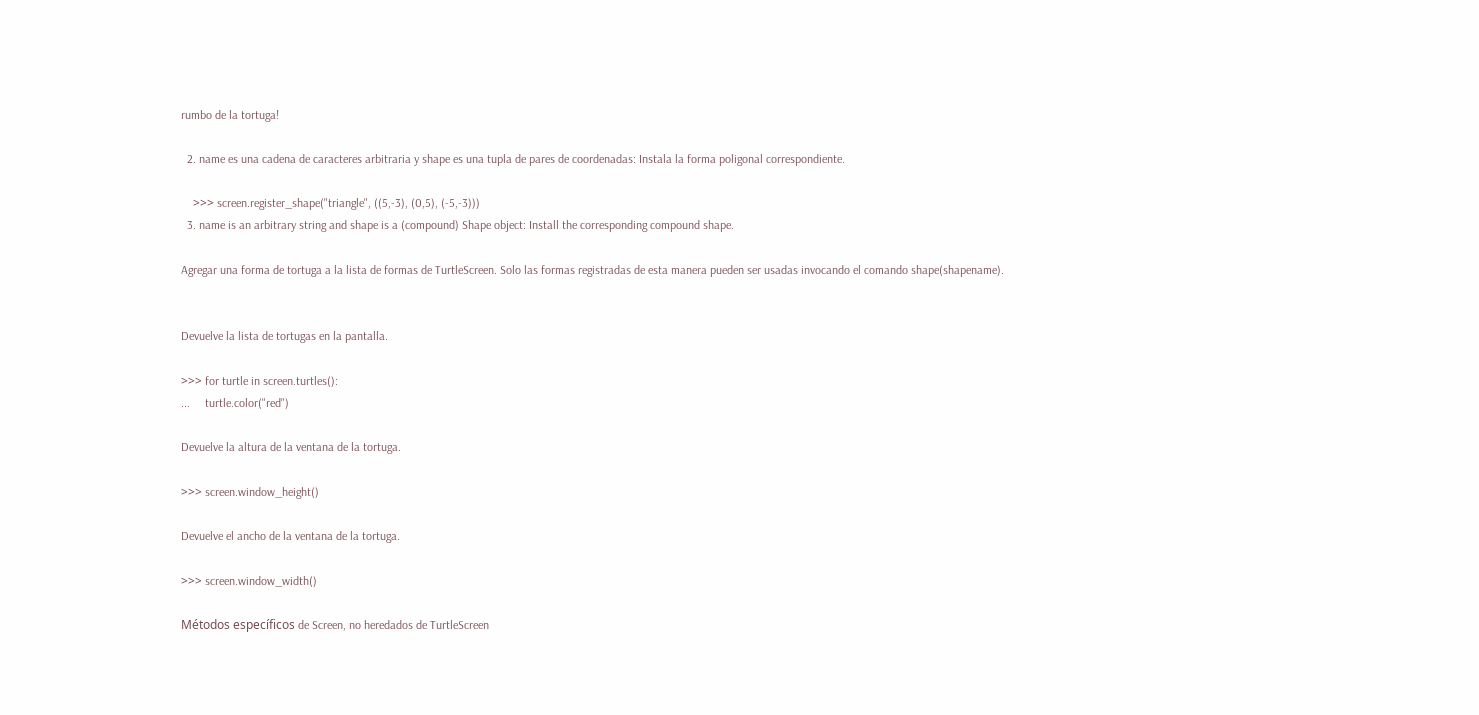rumbo de la tortuga!

  2. name es una cadena de caracteres arbitraria y shape es una tupla de pares de coordenadas: Instala la forma poligonal correspondiente.

    >>> screen.register_shape("triangle", ((5,-3), (0,5), (-5,-3)))
  3. name is an arbitrary string and shape is a (compound) Shape object: Install the corresponding compound shape.

Agregar una forma de tortuga a la lista de formas de TurtleScreen. Solo las formas registradas de esta manera pueden ser usadas invocando el comando shape(shapename).


Devuelve la lista de tortugas en la pantalla.

>>> for turtle in screen.turtles():
...     turtle.color("red")

Devuelve la altura de la ventana de la tortuga.

>>> screen.window_height()

Devuelve el ancho de la ventana de la tortuga.

>>> screen.window_width()

Métodos específicos de Screen, no heredados de TurtleScreen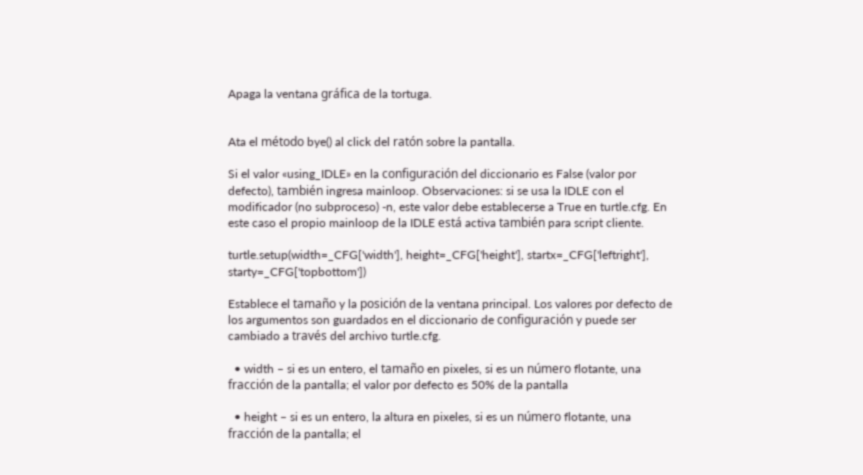Apaga la ventana gráfica de la tortuga.


Ata el método bye() al click del ratón sobre la pantalla.

Si el valor «using_IDLE» en la configuración del diccionario es False (valor por defecto), también ingresa mainloop. Observaciones: si se usa la IDLE con el modificador (no subproceso) -n, este valor debe establecerse a True en turtle.cfg. En este caso el propio mainloop de la IDLE está activa también para script cliente.

turtle.setup(width=_CFG['width'], height=_CFG['height'], startx=_CFG['leftright'], starty=_CFG['topbottom'])

Establece el tamaño y la posición de la ventana principal. Los valores por defecto de los argumentos son guardados en el diccionario de configuración y puede ser cambiado a través del archivo turtle.cfg.

  • width – si es un entero, el tamaño en pixeles, si es un número flotante, una fracción de la pantalla; el valor por defecto es 50% de la pantalla

  • height – si es un entero, la altura en pixeles, si es un número flotante, una fracción de la pantalla; el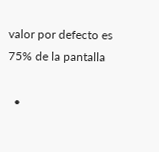valor por defecto es 75% de la pantalla

  •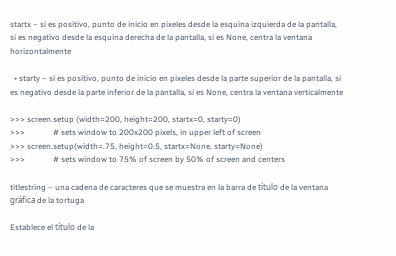startx – si es positivo, punto de inicio en pixeles desde la esquina izquierda de la pantalla, si es negativo desde la esquina derecha de la pantalla, si es None, centra la ventana horizontalmente

  • starty – si es positivo, punto de inicio en pixeles desde la parte superior de la pantalla, si es negativo desde la parte inferior de la pantalla, si es None, centra la ventana verticalmente

>>> screen.setup (width=200, height=200, startx=0, starty=0)
>>>              # sets window to 200x200 pixels, in upper left of screen
>>> screen.setup(width=.75, height=0.5, startx=None, starty=None)
>>>              # sets window to 75% of screen by 50% of screen and centers

titlestring – una cadena de caracteres que se muestra en la barra de título de la ventana gráfica de la tortuga

Establece el título de la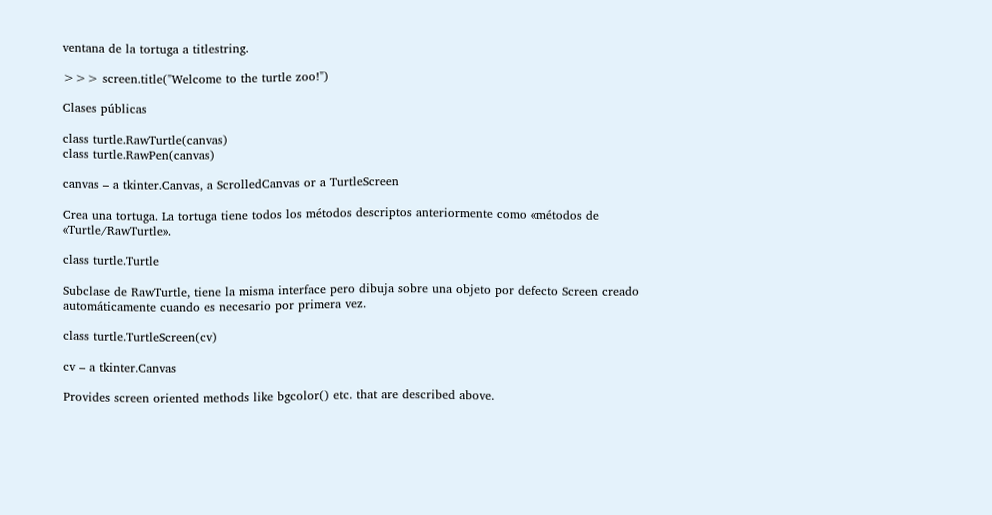ventana de la tortuga a titlestring.

>>> screen.title("Welcome to the turtle zoo!")

Clases públicas

class turtle.RawTurtle(canvas)
class turtle.RawPen(canvas)

canvas – a tkinter.Canvas, a ScrolledCanvas or a TurtleScreen

Crea una tortuga. La tortuga tiene todos los métodos descriptos anteriormente como «métodos de «Turtle/RawTurtle».

class turtle.Turtle

Subclase de RawTurtle, tiene la misma interface pero dibuja sobre una objeto por defecto Screen creado automáticamente cuando es necesario por primera vez.

class turtle.TurtleScreen(cv)

cv – a tkinter.Canvas

Provides screen oriented methods like bgcolor() etc. that are described above.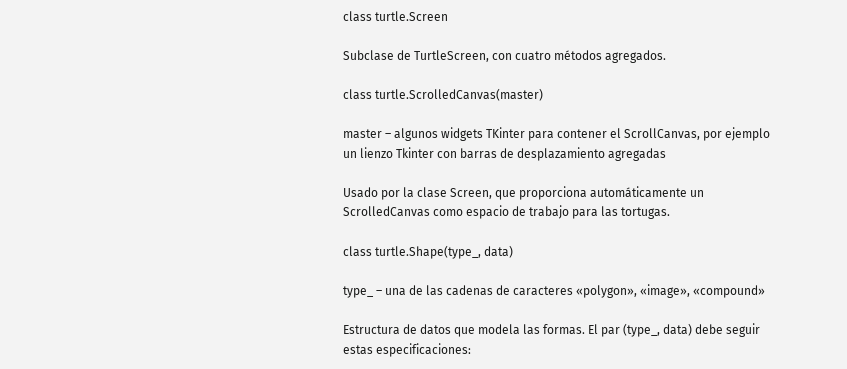class turtle.Screen

Subclase de TurtleScreen, con cuatro métodos agregados.

class turtle.ScrolledCanvas(master)

master – algunos widgets TKinter para contener el ScrollCanvas, por ejemplo un lienzo Tkinter con barras de desplazamiento agregadas

Usado por la clase Screen, que proporciona automáticamente un ScrolledCanvas como espacio de trabajo para las tortugas.

class turtle.Shape(type_, data)

type_ – una de las cadenas de caracteres «polygon», «image», «compound»

Estructura de datos que modela las formas. El par (type_, data) debe seguir estas especificaciones: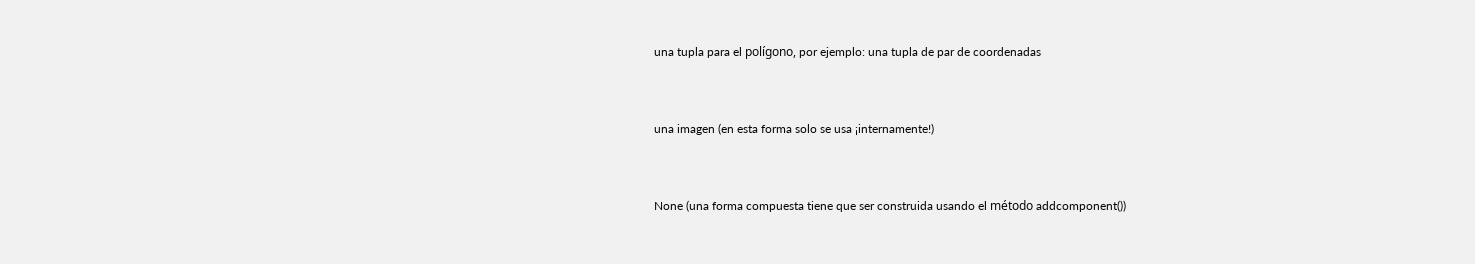una tupla para el polígono, por ejemplo: una tupla de par de coordenadas


una imagen (en esta forma solo se usa ¡internamente!)


None (una forma compuesta tiene que ser construida usando el método addcomponent())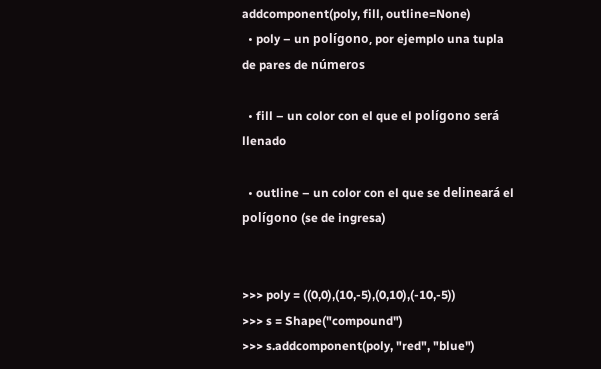addcomponent(poly, fill, outline=None)
  • poly – un polígono, por ejemplo una tupla de pares de números

  • fill – un color con el que el polígono será llenado

  • outline – un color con el que se delineará el polígono (se de ingresa)


>>> poly = ((0,0),(10,-5),(0,10),(-10,-5))
>>> s = Shape("compound")
>>> s.addcomponent(poly, "red", "blue")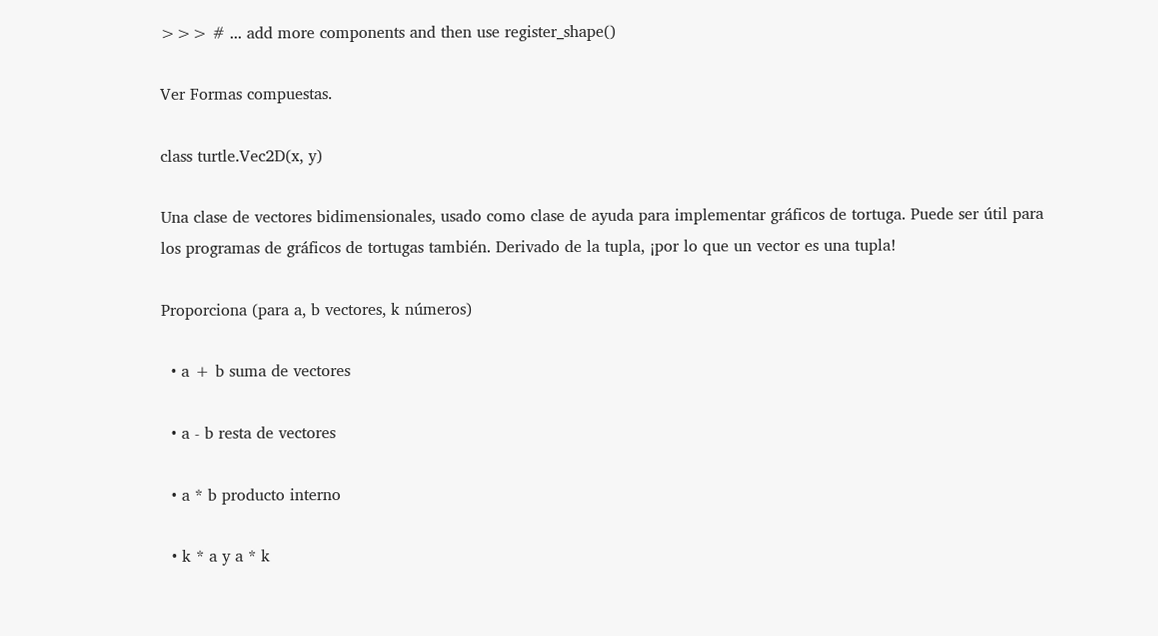>>> # ... add more components and then use register_shape()

Ver Formas compuestas.

class turtle.Vec2D(x, y)

Una clase de vectores bidimensionales, usado como clase de ayuda para implementar gráficos de tortuga. Puede ser útil para los programas de gráficos de tortugas también. Derivado de la tupla, ¡por lo que un vector es una tupla!

Proporciona (para a, b vectores, k números)

  • a + b suma de vectores

  • a - b resta de vectores

  • a * b producto interno

  • k * a y a * k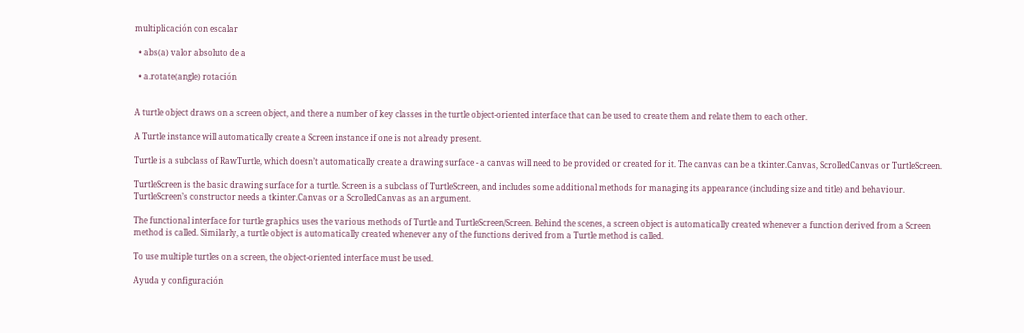multiplicación con escalar

  • abs(a) valor absoluto de a

  • a.rotate(angle) rotación


A turtle object draws on a screen object, and there a number of key classes in the turtle object-oriented interface that can be used to create them and relate them to each other.

A Turtle instance will automatically create a Screen instance if one is not already present.

Turtle is a subclass of RawTurtle, which doesn’t automatically create a drawing surface - a canvas will need to be provided or created for it. The canvas can be a tkinter.Canvas, ScrolledCanvas or TurtleScreen.

TurtleScreen is the basic drawing surface for a turtle. Screen is a subclass of TurtleScreen, and includes some additional methods for managing its appearance (including size and title) and behaviour. TurtleScreen’s constructor needs a tkinter.Canvas or a ScrolledCanvas as an argument.

The functional interface for turtle graphics uses the various methods of Turtle and TurtleScreen/Screen. Behind the scenes, a screen object is automatically created whenever a function derived from a Screen method is called. Similarly, a turtle object is automatically created whenever any of the functions derived from a Turtle method is called.

To use multiple turtles on a screen, the object-oriented interface must be used.

Ayuda y configuración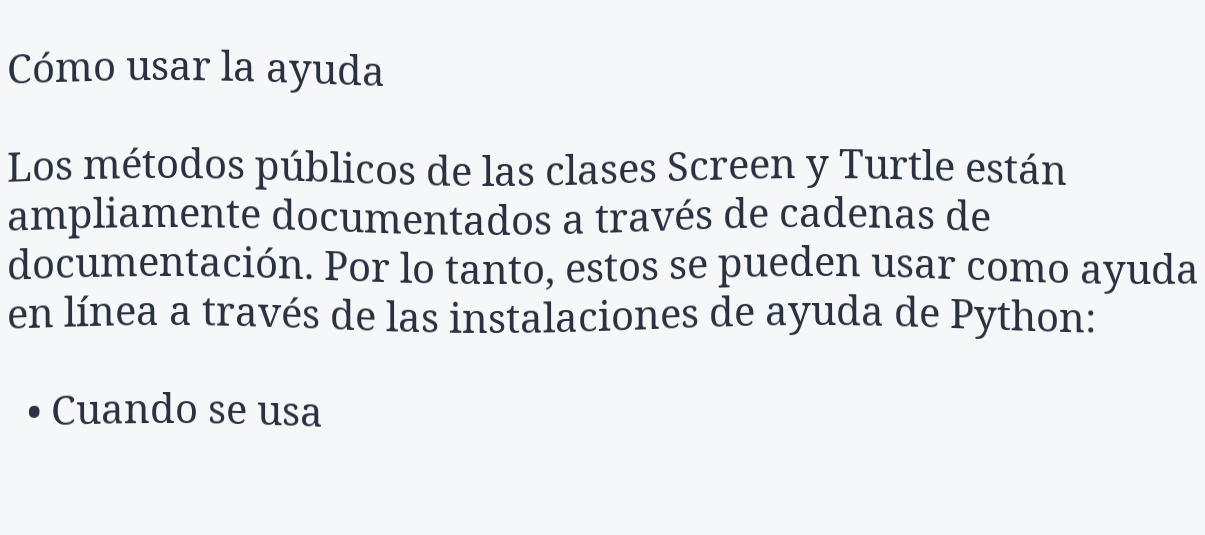Cómo usar la ayuda

Los métodos públicos de las clases Screen y Turtle están ampliamente documentados a través de cadenas de documentación. Por lo tanto, estos se pueden usar como ayuda en línea a través de las instalaciones de ayuda de Python:

  • Cuando se usa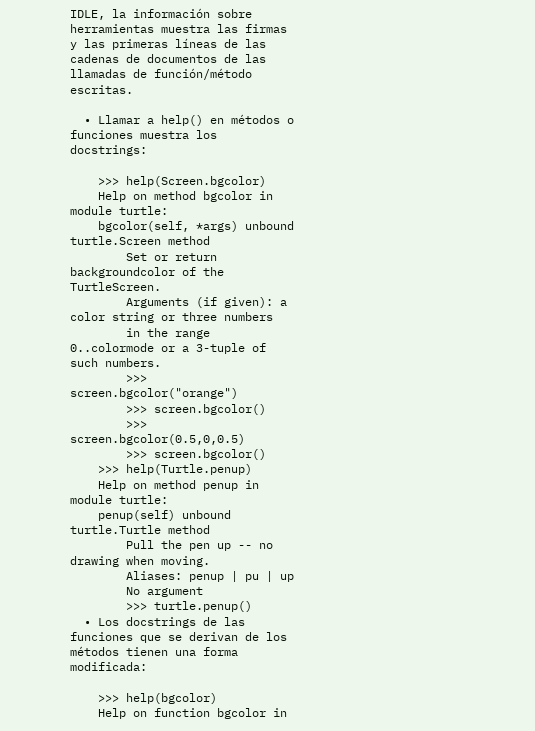IDLE, la información sobre herramientas muestra las firmas y las primeras líneas de las cadenas de documentos de las llamadas de función/método escritas.

  • Llamar a help() en métodos o funciones muestra los docstrings:

    >>> help(Screen.bgcolor)
    Help on method bgcolor in module turtle:
    bgcolor(self, *args) unbound turtle.Screen method
        Set or return backgroundcolor of the TurtleScreen.
        Arguments (if given): a color string or three numbers
        in the range 0..colormode or a 3-tuple of such numbers.
        >>> screen.bgcolor("orange")
        >>> screen.bgcolor()
        >>> screen.bgcolor(0.5,0,0.5)
        >>> screen.bgcolor()
    >>> help(Turtle.penup)
    Help on method penup in module turtle:
    penup(self) unbound turtle.Turtle method
        Pull the pen up -- no drawing when moving.
        Aliases: penup | pu | up
        No argument
        >>> turtle.penup()
  • Los docstrings de las funciones que se derivan de los métodos tienen una forma modificada:

    >>> help(bgcolor)
    Help on function bgcolor in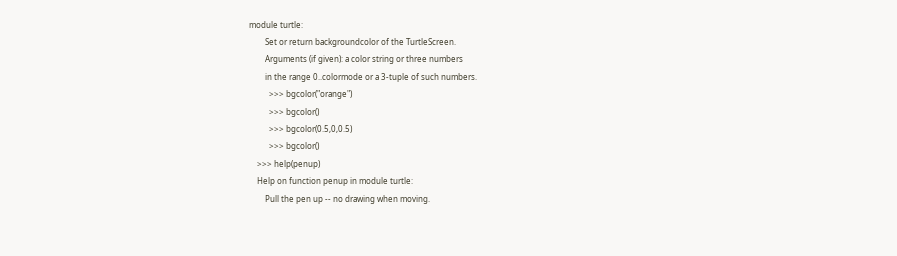module turtle:
        Set or return backgroundcolor of the TurtleScreen.
        Arguments (if given): a color string or three numbers
        in the range 0..colormode or a 3-tuple of such numbers.
          >>> bgcolor("orange")
          >>> bgcolor()
          >>> bgcolor(0.5,0,0.5)
          >>> bgcolor()
    >>> help(penup)
    Help on function penup in module turtle:
        Pull the pen up -- no drawing when moving.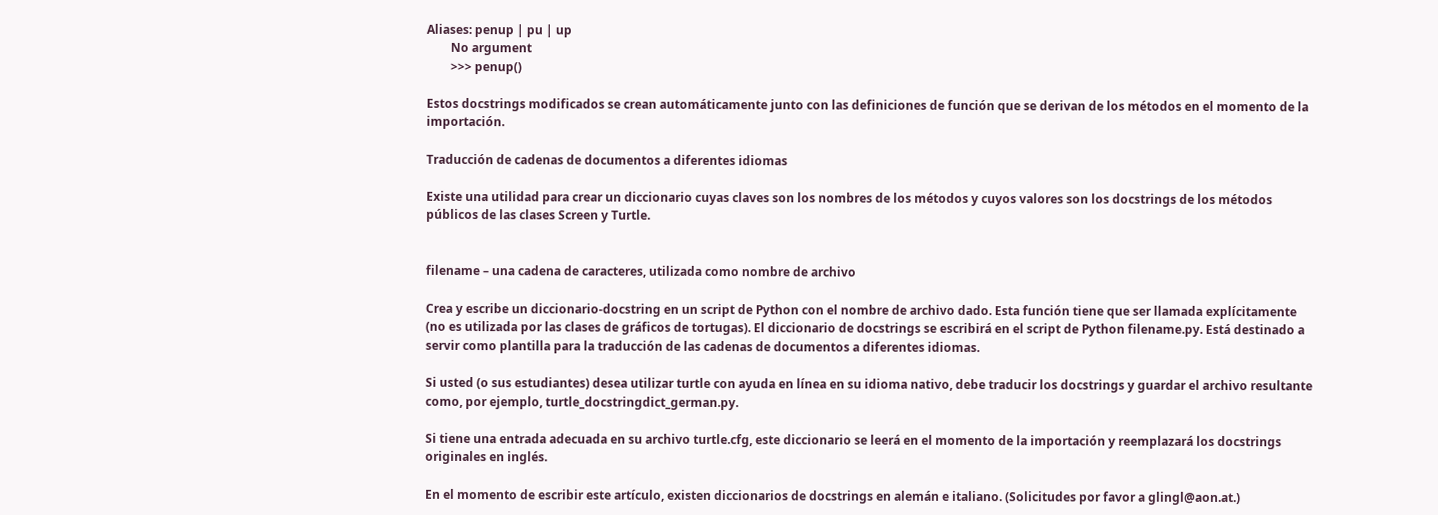Aliases: penup | pu | up
        No argument
        >>> penup()

Estos docstrings modificados se crean automáticamente junto con las definiciones de función que se derivan de los métodos en el momento de la importación.

Traducción de cadenas de documentos a diferentes idiomas

Existe una utilidad para crear un diccionario cuyas claves son los nombres de los métodos y cuyos valores son los docstrings de los métodos públicos de las clases Screen y Turtle.


filename – una cadena de caracteres, utilizada como nombre de archivo

Crea y escribe un diccionario-docstring en un script de Python con el nombre de archivo dado. Esta función tiene que ser llamada explícitamente (no es utilizada por las clases de gráficos de tortugas). El diccionario de docstrings se escribirá en el script de Python filename.py. Está destinado a servir como plantilla para la traducción de las cadenas de documentos a diferentes idiomas.

Si usted (o sus estudiantes) desea utilizar turtle con ayuda en línea en su idioma nativo, debe traducir los docstrings y guardar el archivo resultante como, por ejemplo, turtle_docstringdict_german.py.

Si tiene una entrada adecuada en su archivo turtle.cfg, este diccionario se leerá en el momento de la importación y reemplazará los docstrings originales en inglés.

En el momento de escribir este artículo, existen diccionarios de docstrings en alemán e italiano. (Solicitudes por favor a glingl@aon.at.)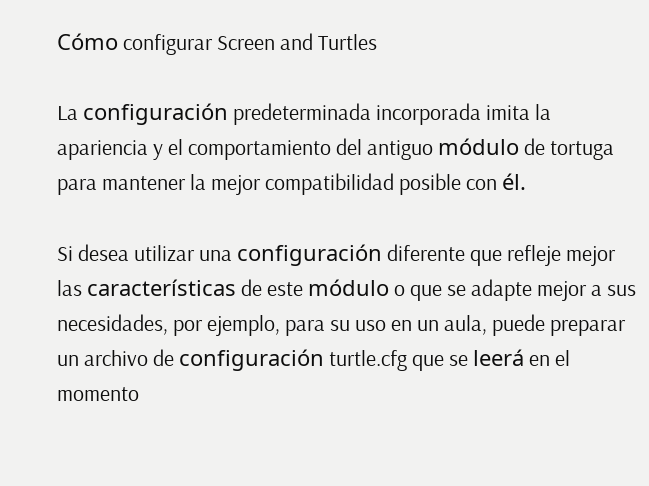Cómo configurar Screen and Turtles

La configuración predeterminada incorporada imita la apariencia y el comportamiento del antiguo módulo de tortuga para mantener la mejor compatibilidad posible con él.

Si desea utilizar una configuración diferente que refleje mejor las características de este módulo o que se adapte mejor a sus necesidades, por ejemplo, para su uso en un aula, puede preparar un archivo de configuración turtle.cfg que se leerá en el momento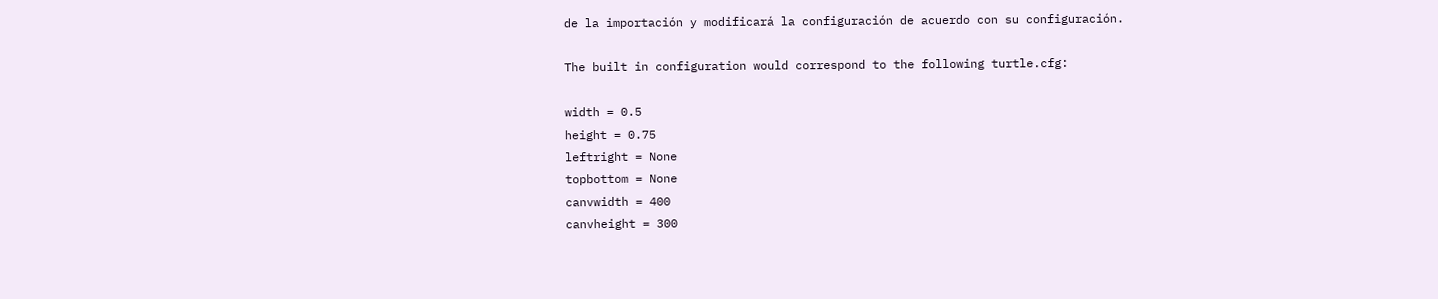de la importación y modificará la configuración de acuerdo con su configuración.

The built in configuration would correspond to the following turtle.cfg:

width = 0.5
height = 0.75
leftright = None
topbottom = None
canvwidth = 400
canvheight = 300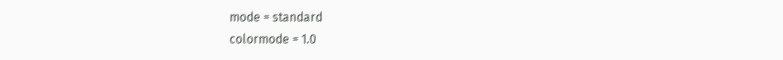mode = standard
colormode = 1.0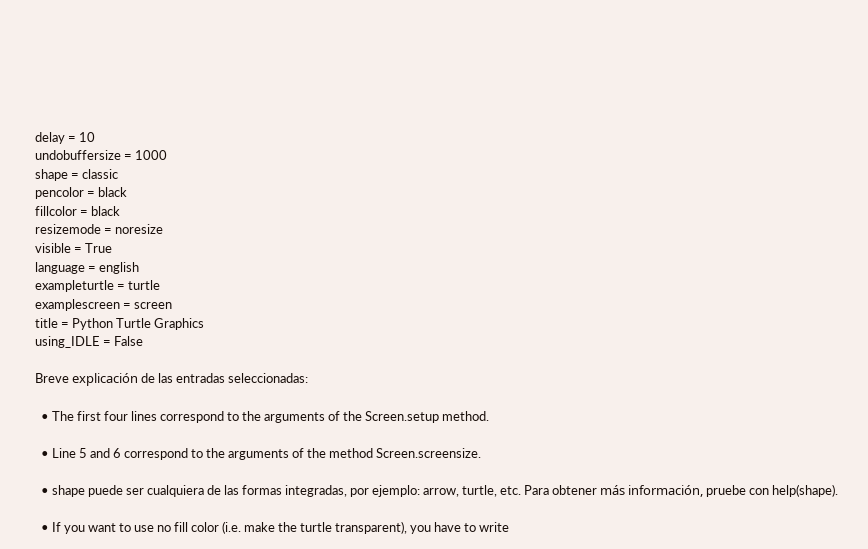delay = 10
undobuffersize = 1000
shape = classic
pencolor = black
fillcolor = black
resizemode = noresize
visible = True
language = english
exampleturtle = turtle
examplescreen = screen
title = Python Turtle Graphics
using_IDLE = False

Breve explicación de las entradas seleccionadas:

  • The first four lines correspond to the arguments of the Screen.setup method.

  • Line 5 and 6 correspond to the arguments of the method Screen.screensize.

  • shape puede ser cualquiera de las formas integradas, por ejemplo: arrow, turtle, etc. Para obtener más información, pruebe con help(shape).

  • If you want to use no fill color (i.e. make the turtle transparent), you have to write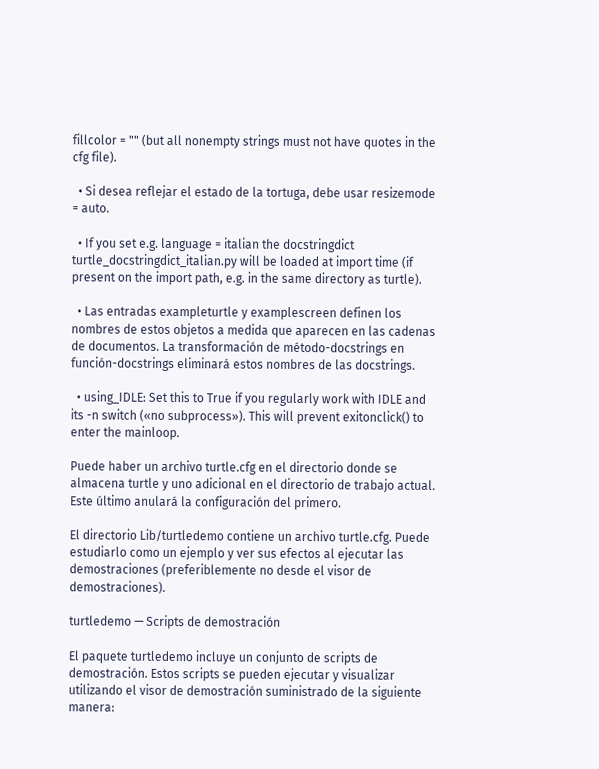fillcolor = "" (but all nonempty strings must not have quotes in the cfg file).

  • Si desea reflejar el estado de la tortuga, debe usar resizemode = auto.

  • If you set e.g. language = italian the docstringdict turtle_docstringdict_italian.py will be loaded at import time (if present on the import path, e.g. in the same directory as turtle).

  • Las entradas exampleturtle y examplescreen definen los nombres de estos objetos a medida que aparecen en las cadenas de documentos. La transformación de método-docstrings en función-docstrings eliminará estos nombres de las docstrings.

  • using_IDLE: Set this to True if you regularly work with IDLE and its -n switch («no subprocess»). This will prevent exitonclick() to enter the mainloop.

Puede haber un archivo turtle.cfg en el directorio donde se almacena turtle y uno adicional en el directorio de trabajo actual. Este último anulará la configuración del primero.

El directorio Lib/turtledemo contiene un archivo turtle.cfg. Puede estudiarlo como un ejemplo y ver sus efectos al ejecutar las demostraciones (preferiblemente no desde el visor de demostraciones).

turtledemo — Scripts de demostración

El paquete turtledemo incluye un conjunto de scripts de demostración. Estos scripts se pueden ejecutar y visualizar utilizando el visor de demostración suministrado de la siguiente manera: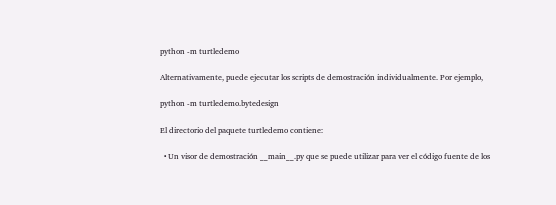python -m turtledemo

Alternativamente, puede ejecutar los scripts de demostración individualmente. Por ejemplo,

python -m turtledemo.bytedesign

El directorio del paquete turtledemo contiene:

  • Un visor de demostración __main__.py que se puede utilizar para ver el código fuente de los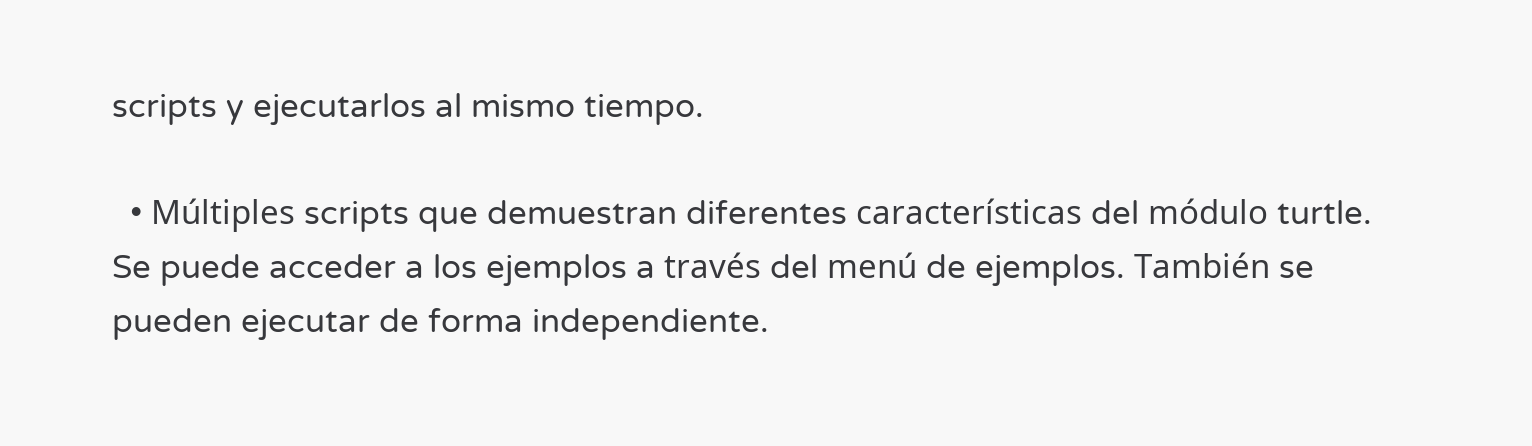scripts y ejecutarlos al mismo tiempo.

  • Múltiples scripts que demuestran diferentes características del módulo turtle. Se puede acceder a los ejemplos a través del menú de ejemplos. También se pueden ejecutar de forma independiente.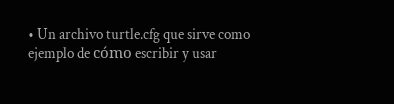• Un archivo turtle.cfg que sirve como ejemplo de cómo escribir y usar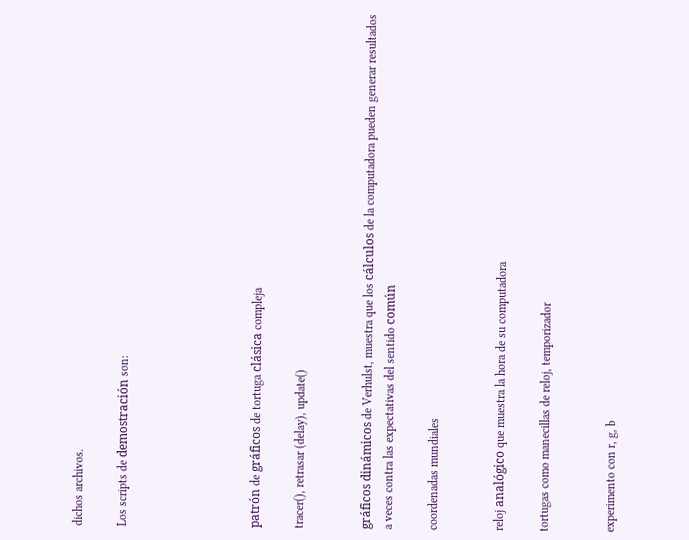dichos archivos.

Los scripts de demostración son:





patrón de gráficos de tortuga clásica compleja

tracer(), retrasar (delay), update()


gráficos dinámicos de Verhulst, muestra que los cálculos de la computadora pueden generar resultados a veces contra las expectativas del sentido común

coordenadas mundiales


reloj analógico que muestra la hora de su computadora

tortugas como manecillas de reloj, temporizador


experimento con r, g, b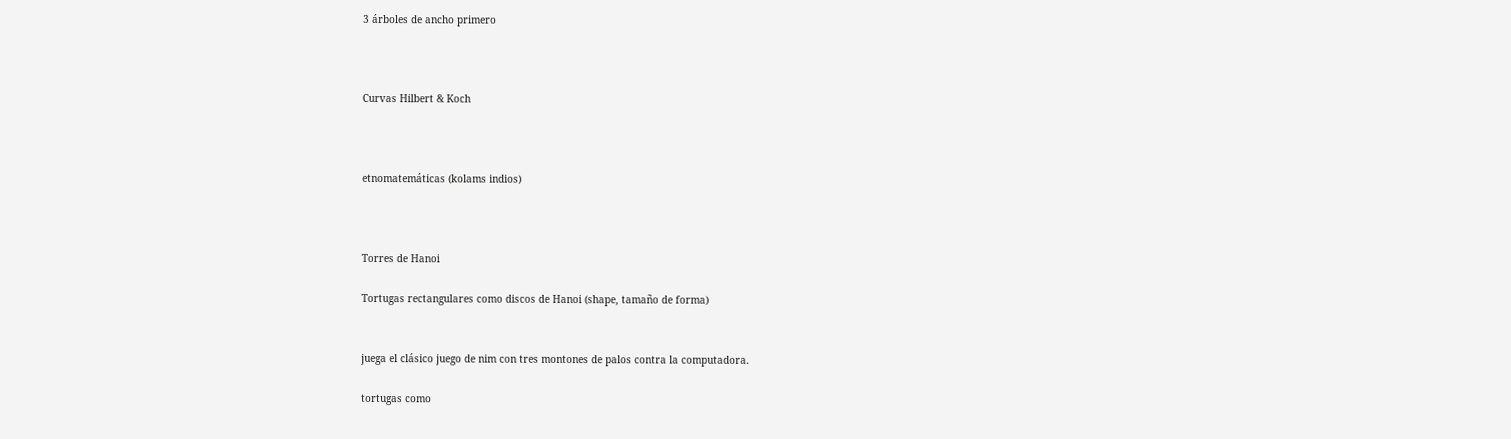3 árboles de ancho primero



Curvas Hilbert & Koch



etnomatemáticas (kolams indios)



Torres de Hanoi

Tortugas rectangulares como discos de Hanoi (shape, tamaño de forma)


juega el clásico juego de nim con tres montones de palos contra la computadora.

tortugas como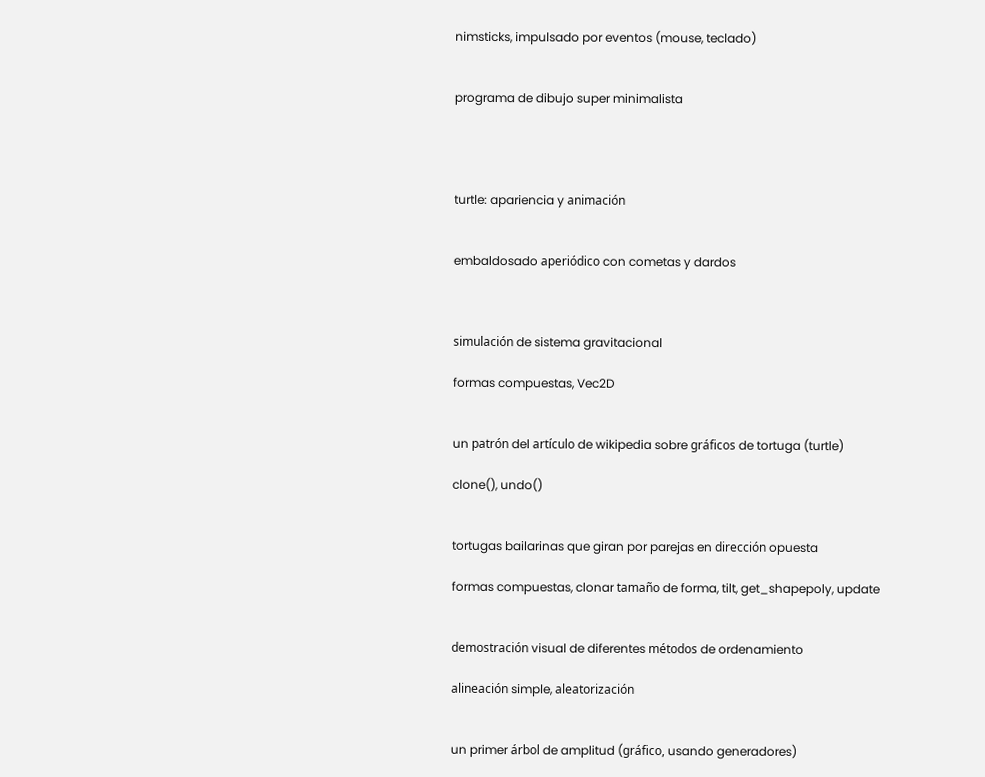nimsticks, impulsado por eventos (mouse, teclado)


programa de dibujo super minimalista




turtle: apariencia y animación


embaldosado aperiódico con cometas y dardos



simulación de sistema gravitacional

formas compuestas, Vec2D


un patrón del artículo de wikipedia sobre gráficos de tortuga (turtle)

clone(), undo()


tortugas bailarinas que giran por parejas en dirección opuesta

formas compuestas, clonar tamaño de forma, tilt, get_shapepoly, update


demostración visual de diferentes métodos de ordenamiento

alineación simple, aleatorización


un primer árbol de amplitud (gráfico, usando generadores)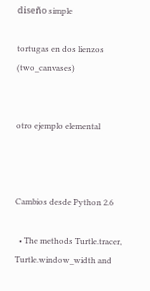diseño simple

tortugas en dos lienzos (two_canvases)


otro ejemplo elemental



Cambios desde Python 2.6

  • The methods Turtle.tracer, Turtle.window_width and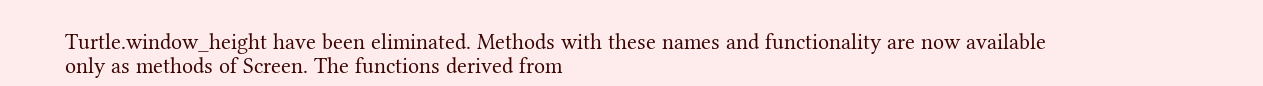Turtle.window_height have been eliminated. Methods with these names and functionality are now available only as methods of Screen. The functions derived from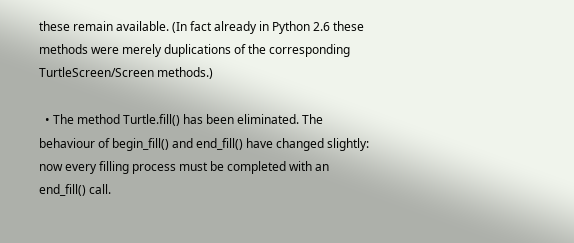these remain available. (In fact already in Python 2.6 these methods were merely duplications of the corresponding TurtleScreen/Screen methods.)

  • The method Turtle.fill() has been eliminated. The behaviour of begin_fill() and end_fill() have changed slightly: now every filling process must be completed with an end_fill() call.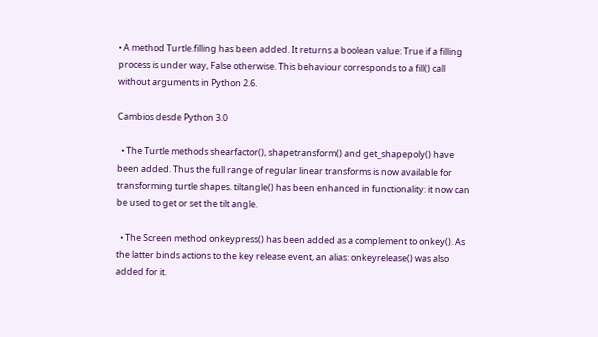• A method Turtle.filling has been added. It returns a boolean value: True if a filling process is under way, False otherwise. This behaviour corresponds to a fill() call without arguments in Python 2.6.

Cambios desde Python 3.0

  • The Turtle methods shearfactor(), shapetransform() and get_shapepoly() have been added. Thus the full range of regular linear transforms is now available for transforming turtle shapes. tiltangle() has been enhanced in functionality: it now can be used to get or set the tilt angle.

  • The Screen method onkeypress() has been added as a complement to onkey(). As the latter binds actions to the key release event, an alias: onkeyrelease() was also added for it.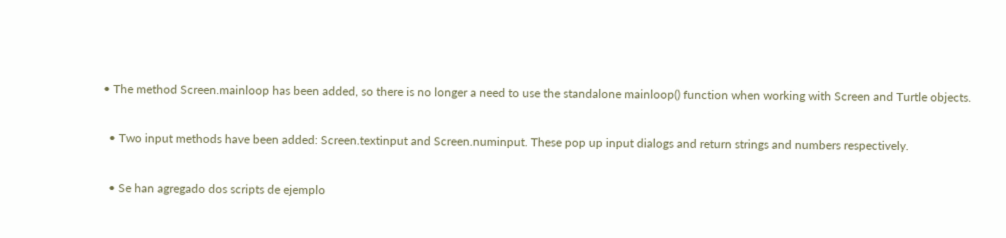• The method Screen.mainloop has been added, so there is no longer a need to use the standalone mainloop() function when working with Screen and Turtle objects.

  • Two input methods have been added: Screen.textinput and Screen.numinput. These pop up input dialogs and return strings and numbers respectively.

  • Se han agregado dos scripts de ejemplo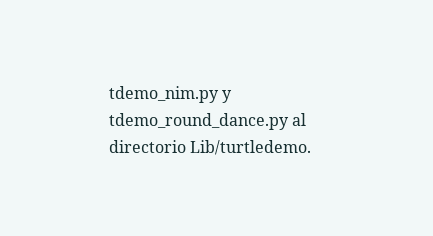tdemo_nim.py y tdemo_round_dance.py al directorio Lib/turtledemo.